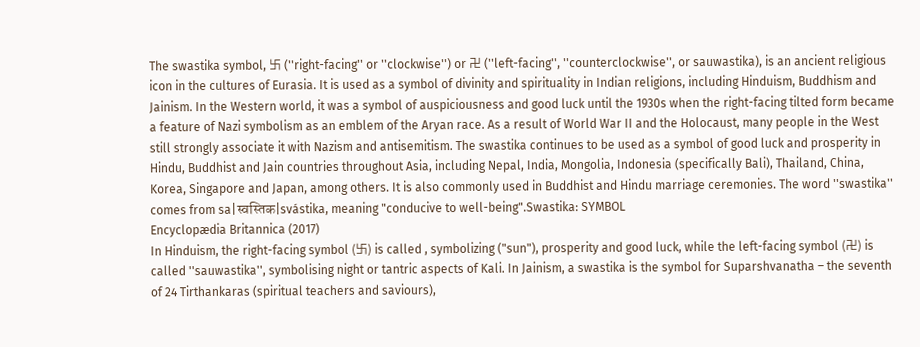The swastika symbol, 卐 (''right-facing'' or ''clockwise'') or 卍 (''left-facing'', ''counterclockwise'', or sauwastika), is an ancient religious icon in the cultures of Eurasia. It is used as a symbol of divinity and spirituality in Indian religions, including Hinduism, Buddhism and Jainism. In the Western world, it was a symbol of auspiciousness and good luck until the 1930s when the right-facing tilted form became a feature of Nazi symbolism as an emblem of the Aryan race. As a result of World War II and the Holocaust, many people in the West still strongly associate it with Nazism and antisemitism. The swastika continues to be used as a symbol of good luck and prosperity in Hindu, Buddhist and Jain countries throughout Asia, including Nepal, India, Mongolia, Indonesia (specifically Bali), Thailand, China, Korea, Singapore and Japan, among others. It is also commonly used in Buddhist and Hindu marriage ceremonies. The word ''swastika'' comes from sa|स्वस्तिक|svástika, meaning "conducive to well-being".Swastika: SYMBOL
Encyclopædia Britannica (2017)
In Hinduism, the right-facing symbol (卐) is called , symbolizing ("sun"), prosperity and good luck, while the left-facing symbol (卍) is called ''sauwastika'', symbolising night or tantric aspects of Kali. In Jainism, a swastika is the symbol for Suparshvanatha – the seventh of 24 Tirthankaras (spiritual teachers and saviours),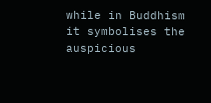while in Buddhism it symbolises the auspicious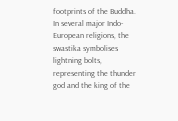footprints of the Buddha. In several major Indo-European religions, the swastika symbolises lightning bolts, representing the thunder god and the king of the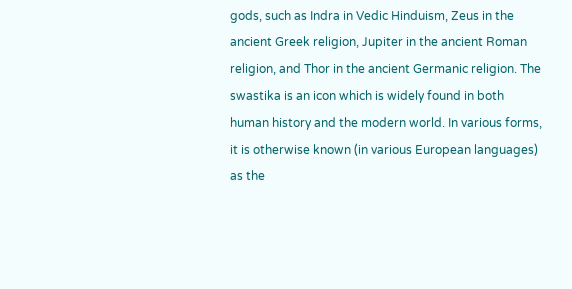gods, such as Indra in Vedic Hinduism, Zeus in the ancient Greek religion, Jupiter in the ancient Roman religion, and Thor in the ancient Germanic religion. The swastika is an icon which is widely found in both human history and the modern world. In various forms, it is otherwise known (in various European languages) as the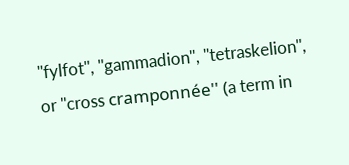''fylfot'', ''gammadion'', ''tetraskelion'', or ''cross cramponnée'' (a term in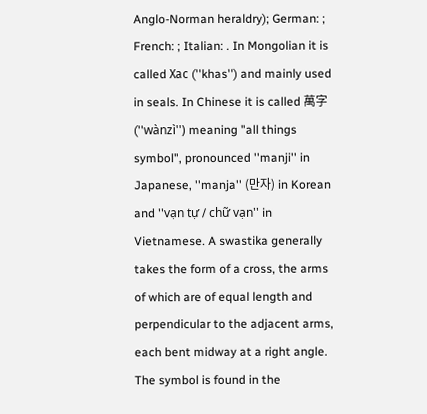Anglo-Norman heraldry); German: ; French: ; Italian: . In Mongolian it is called Хас (''khas'') and mainly used in seals. In Chinese it is called 萬字 (''wànzì'') meaning "all things symbol", pronounced ''manji'' in Japanese, ''manja'' (만자) in Korean and ''vạn tự / chữ vạn'' in Vietnamese. A swastika generally takes the form of a cross, the arms of which are of equal length and perpendicular to the adjacent arms, each bent midway at a right angle. The symbol is found in the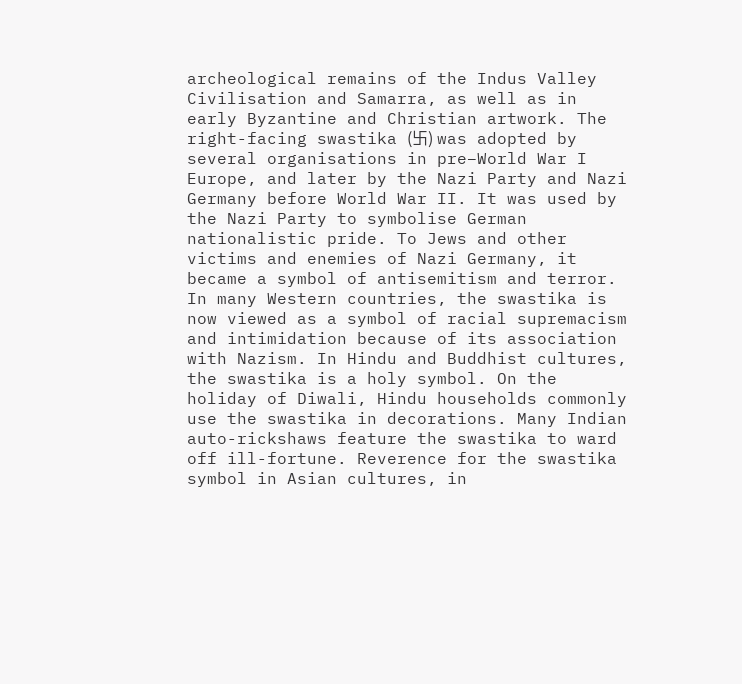archeological remains of the Indus Valley Civilisation and Samarra, as well as in early Byzantine and Christian artwork. The right-facing swastika (卐) was adopted by several organisations in pre–World War I Europe, and later by the Nazi Party and Nazi Germany before World War II. It was used by the Nazi Party to symbolise German nationalistic pride. To Jews and other victims and enemies of Nazi Germany, it became a symbol of antisemitism and terror. In many Western countries, the swastika is now viewed as a symbol of racial supremacism and intimidation because of its association with Nazism. In Hindu and Buddhist cultures, the swastika is a holy symbol. On the holiday of Diwali, Hindu households commonly use the swastika in decorations. Many Indian auto-rickshaws feature the swastika to ward off ill-fortune. Reverence for the swastika symbol in Asian cultures, in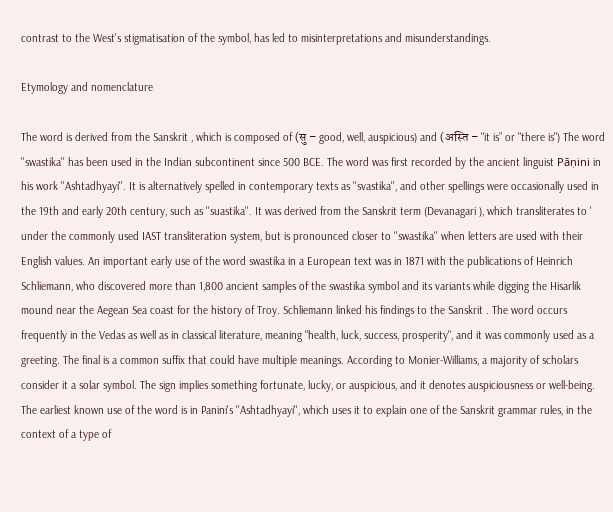contrast to the West's stigmatisation of the symbol, has led to misinterpretations and misunderstandings.

Etymology and nomenclature

The word is derived from the Sanskrit , which is composed of (सु – good, well, auspicious) and (अस्ति – "it is” or "there is") The word ''swastika'' has been used in the Indian subcontinent since 500 BCE. The word was first recorded by the ancient linguist Pāṇini in his work ''Ashtadhyayi''. It is alternatively spelled in contemporary texts as ''svastika'', and other spellings were occasionally used in the 19th and early 20th century, such as ''suastika''. It was derived from the Sanskrit term (Devanagari ), which transliterates to ' under the commonly used IAST transliteration system, but is pronounced closer to ''swastika'' when letters are used with their English values. An important early use of the word swastika in a European text was in 1871 with the publications of Heinrich Schliemann, who discovered more than 1,800 ancient samples of the swastika symbol and its variants while digging the Hisarlik mound near the Aegean Sea coast for the history of Troy. Schliemann linked his findings to the Sanskrit . The word occurs frequently in the Vedas as well as in classical literature, meaning "health, luck, success, prosperity", and it was commonly used as a greeting. The final is a common suffix that could have multiple meanings. According to Monier-Williams, a majority of scholars consider it a solar symbol. The sign implies something fortunate, lucky, or auspicious, and it denotes auspiciousness or well-being. The earliest known use of the word is in Panini's ''Ashtadhyayi'', which uses it to explain one of the Sanskrit grammar rules, in the context of a type of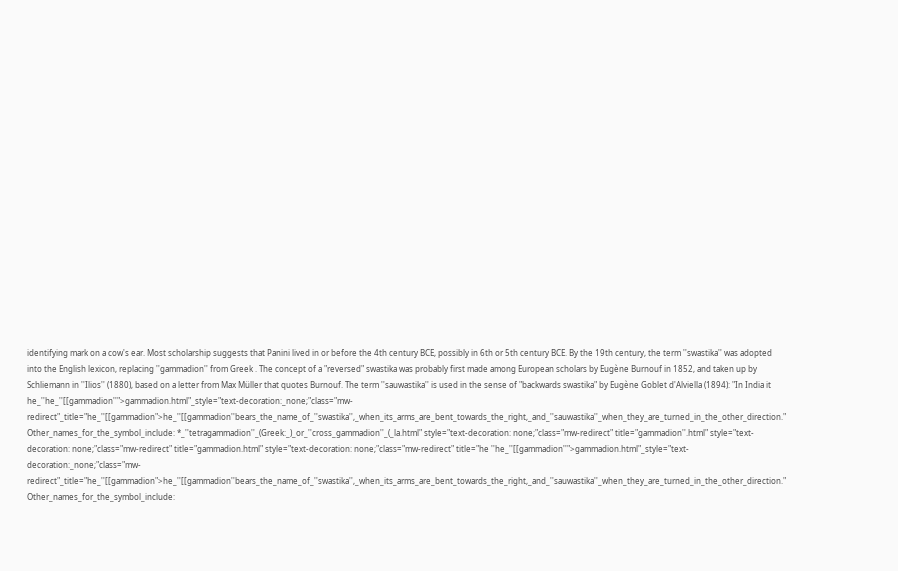identifying mark on a cow's ear. Most scholarship suggests that Panini lived in or before the 4th century BCE, possibly in 6th or 5th century BCE. By the 19th century, the term ''swastika'' was adopted into the English lexicon, replacing ''gammadion'' from Greek . The concept of a "reversed" swastika was probably first made among European scholars by Eugène Burnouf in 1852, and taken up by Schliemann in ''Ilios'' (1880), based on a letter from Max Müller that quotes Burnouf. The term ''sauwastika'' is used in the sense of "backwards swastika" by Eugène Goblet d'Alviella (1894): "In India it he_''he_''[[gammadion''">gammadion.html"_style="text-decoration:_none;"class="mw-redirect"_title="he_''[[gammadion">he_''[[gammadion''bears_the_name_of_''swastika'',_when_its_arms_are_bent_towards_the_right,_and_''sauwastika''_when_they_are_turned_in_the_other_direction." Other_names_for_the_symbol_include: *_''tetragammadion''_(Greek:_)_or_''cross_gammadion''_(_la.html" style="text-decoration: none;"class="mw-redirect" title="gammadion''.html" style="text-decoration: none;"class="mw-redirect" title="gammadion.html" style="text-decoration: none;"class="mw-redirect" title="he ''he_''[[gammadion''">gammadion.html"_style="text-decoration:_none;"class="mw-redirect"_title="he_''[[gammadion">he_''[[gammadion''bears_the_name_of_''swastika'',_when_its_arms_are_bent_towards_the_right,_and_''sauwastika''_when_they_are_turned_in_the_other_direction." Other_names_for_the_symbol_include: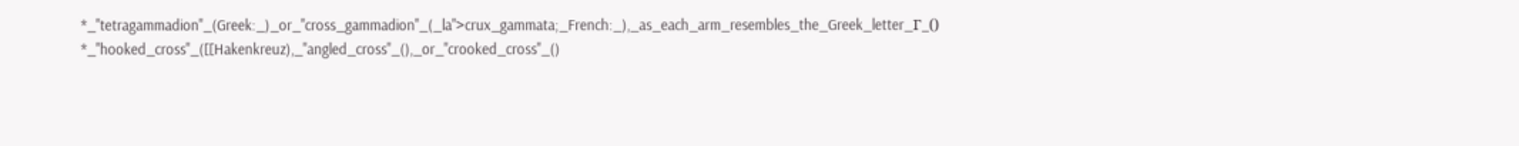*_''tetragammadion''_(Greek:_)_or_''cross_gammadion''_(_la">crux_gammata;_French:_),_as_each_arm_resembles_the_Greek_letter_Γ_() *_''hooked_cross''_([[Hakenkreuz),_''angled_cross''_(),_or_''crooked_cross''_()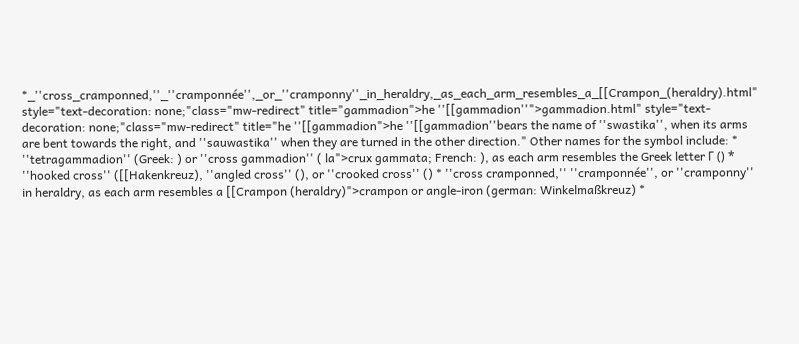*_''cross_cramponned,''_''cramponnée'',_or_''cramponny''_in_heraldry,_as_each_arm_resembles_a_[[Crampon_(heraldry).html" style="text-decoration: none;"class="mw-redirect" title="gammadion">he ''[[gammadion''">gammadion.html" style="text-decoration: none;"class="mw-redirect" title="he ''[[gammadion">he ''[[gammadion''bears the name of ''swastika'', when its arms are bent towards the right, and ''sauwastika'' when they are turned in the other direction." Other names for the symbol include: * ''tetragammadion'' (Greek: ) or ''cross gammadion'' ( la">crux gammata; French: ), as each arm resembles the Greek letter Γ () * ''hooked cross'' ([[Hakenkreuz), ''angled cross'' (), or ''crooked cross'' () * ''cross cramponned,'' ''cramponnée'', or ''cramponny'' in heraldry, as each arm resembles a [[Crampon (heraldry)">crampon or angle-iron (german: Winkelmaßkreuz) *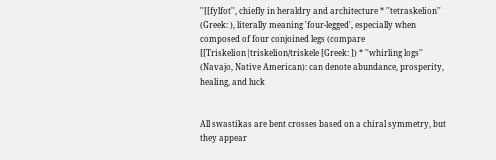''[[fylfot'', chiefly in heraldry and architecture * ''tetraskelion'' (Greek: ), literally meaning 'four-legged', especially when composed of four conjoined legs (compare [[Triskelion|triskelion/triskele [Greek: ]) * ''whirling logs'' (Navajo, Native American): can denote abundance, prosperity, healing, and luck


All swastikas are bent crosses based on a chiral symmetry, but they appear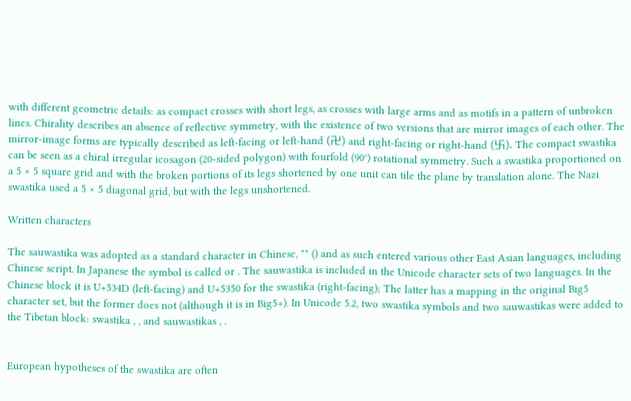with different geometric details: as compact crosses with short legs, as crosses with large arms and as motifs in a pattern of unbroken lines. Chirality describes an absence of reflective symmetry, with the existence of two versions that are mirror images of each other. The mirror-image forms are typically described as left-facing or left-hand (卍) and right-facing or right-hand (卐). The compact swastika can be seen as a chiral irregular icosagon (20-sided polygon) with fourfold (90°) rotational symmetry. Such a swastika proportioned on a 5 × 5 square grid and with the broken portions of its legs shortened by one unit can tile the plane by translation alone. The Nazi swastika used a 5 × 5 diagonal grid, but with the legs unshortened.

Written characters

The sauwastika was adopted as a standard character in Chinese, "" () and as such entered various other East Asian languages, including Chinese script. In Japanese the symbol is called or . The sauwastika is included in the Unicode character sets of two languages. In the Chinese block it is U+534D (left-facing) and U+5350 for the swastika (right-facing); The latter has a mapping in the original Big5 character set, but the former does not (although it is in Big5+). In Unicode 5.2, two swastika symbols and two sauwastikas were added to the Tibetan block: swastika , , and sauwastikas , .


European hypotheses of the swastika are often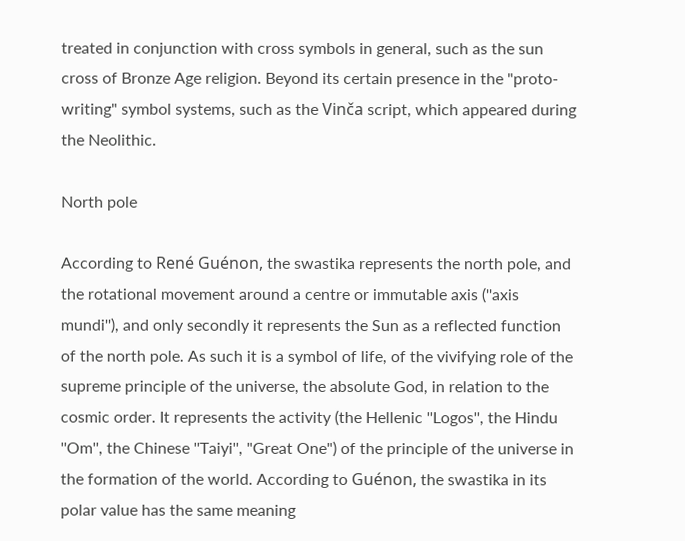treated in conjunction with cross symbols in general, such as the sun cross of Bronze Age religion. Beyond its certain presence in the "proto-writing" symbol systems, such as the Vinča script, which appeared during the Neolithic.

North pole

According to René Guénon, the swastika represents the north pole, and the rotational movement around a centre or immutable axis (''axis mundi''), and only secondly it represents the Sun as a reflected function of the north pole. As such it is a symbol of life, of the vivifying role of the supreme principle of the universe, the absolute God, in relation to the cosmic order. It represents the activity (the Hellenic ''Logos'', the Hindu ''Om'', the Chinese ''Taiyi'', "Great One") of the principle of the universe in the formation of the world. According to Guénon, the swastika in its polar value has the same meaning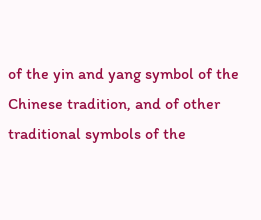of the yin and yang symbol of the Chinese tradition, and of other traditional symbols of the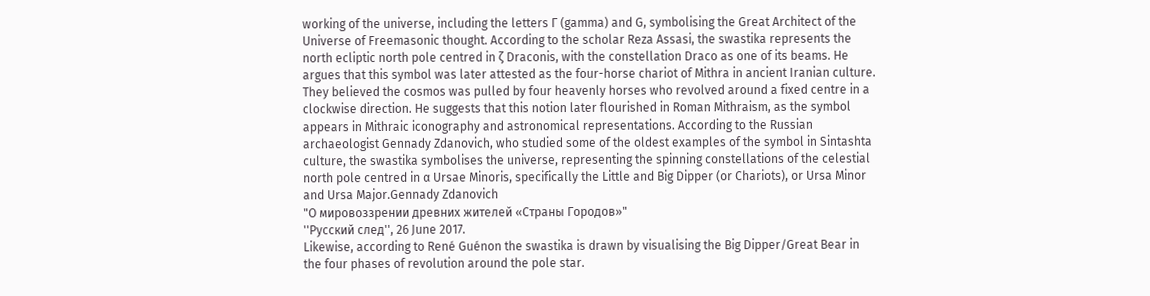working of the universe, including the letters Γ (gamma) and G, symbolising the Great Architect of the Universe of Freemasonic thought. According to the scholar Reza Assasi, the swastika represents the north ecliptic north pole centred in ζ Draconis, with the constellation Draco as one of its beams. He argues that this symbol was later attested as the four-horse chariot of Mithra in ancient Iranian culture. They believed the cosmos was pulled by four heavenly horses who revolved around a fixed centre in a clockwise direction. He suggests that this notion later flourished in Roman Mithraism, as the symbol appears in Mithraic iconography and astronomical representations. According to the Russian archaeologist Gennady Zdanovich, who studied some of the oldest examples of the symbol in Sintashta culture, the swastika symbolises the universe, representing the spinning constellations of the celestial north pole centred in α Ursae Minoris, specifically the Little and Big Dipper (or Chariots), or Ursa Minor and Ursa Major.Gennady Zdanovich
"О мировоззрении древних жителей «Страны Городов»"
''Русский след'', 26 June 2017.
Likewise, according to René Guénon the swastika is drawn by visualising the Big Dipper/Great Bear in the four phases of revolution around the pole star.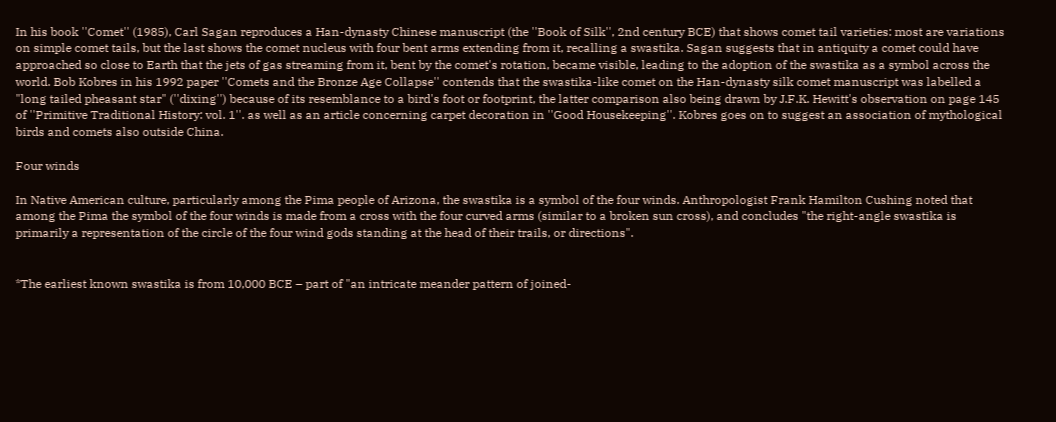In his book ''Comet'' (1985), Carl Sagan reproduces a Han-dynasty Chinese manuscript (the ''Book of Silk'', 2nd century BCE) that shows comet tail varieties: most are variations on simple comet tails, but the last shows the comet nucleus with four bent arms extending from it, recalling a swastika. Sagan suggests that in antiquity a comet could have approached so close to Earth that the jets of gas streaming from it, bent by the comet's rotation, became visible, leading to the adoption of the swastika as a symbol across the world. Bob Kobres in his 1992 paper ''Comets and the Bronze Age Collapse'' contends that the swastika-like comet on the Han-dynasty silk comet manuscript was labelled a "long tailed pheasant star" (''dixing'') because of its resemblance to a bird's foot or footprint, the latter comparison also being drawn by J.F.K. Hewitt's observation on page 145 of ''Primitive Traditional History: vol. 1''. as well as an article concerning carpet decoration in ''Good Housekeeping''. Kobres goes on to suggest an association of mythological birds and comets also outside China.

Four winds

In Native American culture, particularly among the Pima people of Arizona, the swastika is a symbol of the four winds. Anthropologist Frank Hamilton Cushing noted that among the Pima the symbol of the four winds is made from a cross with the four curved arms (similar to a broken sun cross), and concludes "the right-angle swastika is primarily a representation of the circle of the four wind gods standing at the head of their trails, or directions".


*The earliest known swastika is from 10,000 BCE – part of "an intricate meander pattern of joined-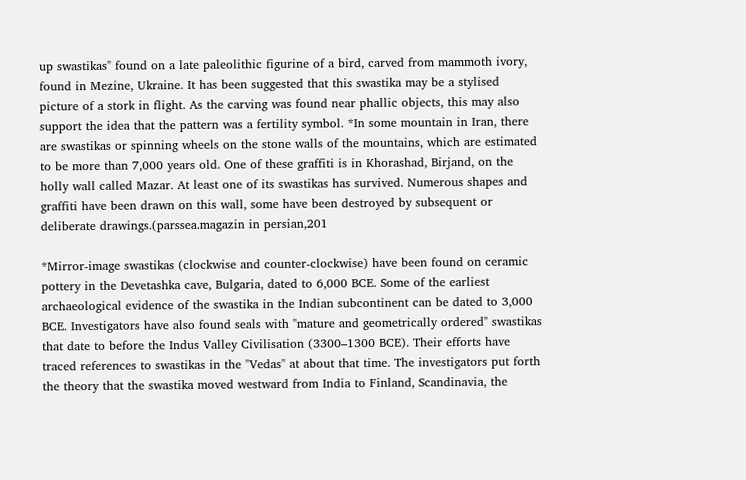up swastikas" found on a late paleolithic figurine of a bird, carved from mammoth ivory, found in Mezine, Ukraine. It has been suggested that this swastika may be a stylised picture of a stork in flight. As the carving was found near phallic objects, this may also support the idea that the pattern was a fertility symbol. *In some mountain in Iran, there are swastikas or spinning wheels on the stone walls of the mountains, which are estimated to be more than 7,000 years old. One of these graffiti is in Khorashad, Birjand, on the holly wall called Mazar. At least one of its swastikas has survived. Numerous shapes and graffiti have been drawn on this wall, some have been destroyed by subsequent or deliberate drawings.(parssea.magazin in persian,201

*Mirror-image swastikas (clockwise and counter-clockwise) have been found on ceramic pottery in the Devetashka cave, Bulgaria, dated to 6,000 BCE. Some of the earliest archaeological evidence of the swastika in the Indian subcontinent can be dated to 3,000 BCE. Investigators have also found seals with "mature and geometrically ordered" swastikas that date to before the Indus Valley Civilisation (3300–1300 BCE). Their efforts have traced references to swastikas in the ''Vedas'' at about that time. The investigators put forth the theory that the swastika moved westward from India to Finland, Scandinavia, the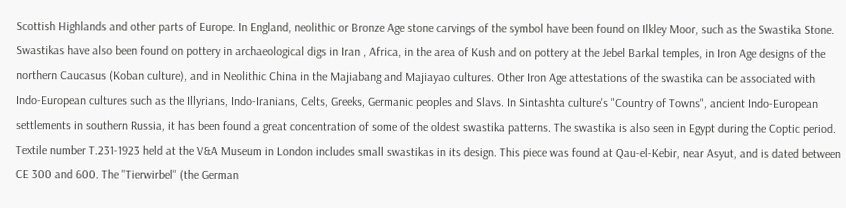Scottish Highlands and other parts of Europe. In England, neolithic or Bronze Age stone carvings of the symbol have been found on Ilkley Moor, such as the Swastika Stone. Swastikas have also been found on pottery in archaeological digs in Iran , Africa, in the area of Kush and on pottery at the Jebel Barkal temples, in Iron Age designs of the northern Caucasus (Koban culture), and in Neolithic China in the Majiabang and Majiayao cultures. Other Iron Age attestations of the swastika can be associated with Indo-European cultures such as the Illyrians, Indo-Iranians, Celts, Greeks, Germanic peoples and Slavs. In Sintashta culture's "Country of Towns", ancient Indo-European settlements in southern Russia, it has been found a great concentration of some of the oldest swastika patterns. The swastika is also seen in Egypt during the Coptic period. Textile number T.231-1923 held at the V&A Museum in London includes small swastikas in its design. This piece was found at Qau-el-Kebir, near Asyut, and is dated between CE 300 and 600. The ''Tierwirbel'' (the German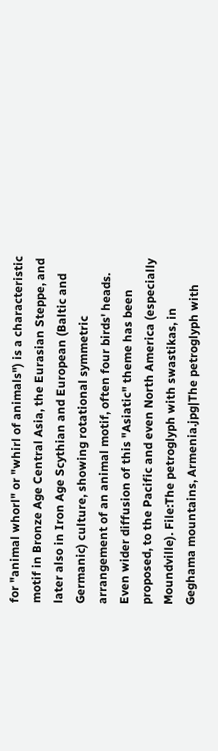for "animal whorl" or "whirl of animals") is a characteristic motif in Bronze Age Central Asia, the Eurasian Steppe, and later also in Iron Age Scythian and European (Baltic and Germanic) culture, showing rotational symmetric arrangement of an animal motif, often four birds' heads. Even wider diffusion of this "Asiatic" theme has been proposed, to the Pacific and even North America (especially Moundville). File:The petroglyph with swastikas, in Geghama mountains, Armenia.jpg|The petroglyph with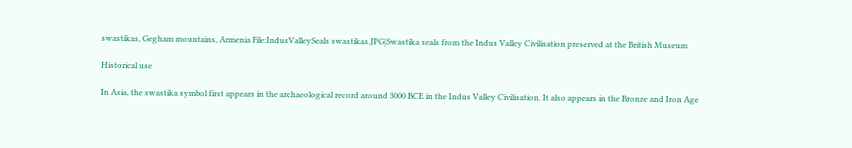swastikas, Gegham mountains, Armenia File:IndusValleySeals swastikas.JPG|Swastika seals from the Indus Valley Civilisation preserved at the British Museum

Historical use

In Asia, the swastika symbol first appears in the archaeological record around 3000 BCE in the Indus Valley Civilisation. It also appears in the Bronze and Iron Age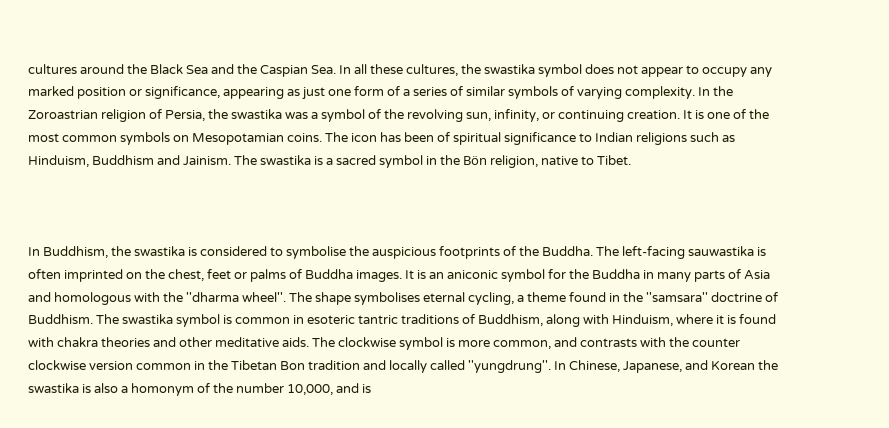cultures around the Black Sea and the Caspian Sea. In all these cultures, the swastika symbol does not appear to occupy any marked position or significance, appearing as just one form of a series of similar symbols of varying complexity. In the Zoroastrian religion of Persia, the swastika was a symbol of the revolving sun, infinity, or continuing creation. It is one of the most common symbols on Mesopotamian coins. The icon has been of spiritual significance to Indian religions such as Hinduism, Buddhism and Jainism. The swastika is a sacred symbol in the Bön religion, native to Tibet.



In Buddhism, the swastika is considered to symbolise the auspicious footprints of the Buddha. The left-facing sauwastika is often imprinted on the chest, feet or palms of Buddha images. It is an aniconic symbol for the Buddha in many parts of Asia and homologous with the ''dharma wheel''. The shape symbolises eternal cycling, a theme found in the ''samsara'' doctrine of Buddhism. The swastika symbol is common in esoteric tantric traditions of Buddhism, along with Hinduism, where it is found with chakra theories and other meditative aids. The clockwise symbol is more common, and contrasts with the counter clockwise version common in the Tibetan Bon tradition and locally called ''yungdrung''. In Chinese, Japanese, and Korean the swastika is also a homonym of the number 10,000, and is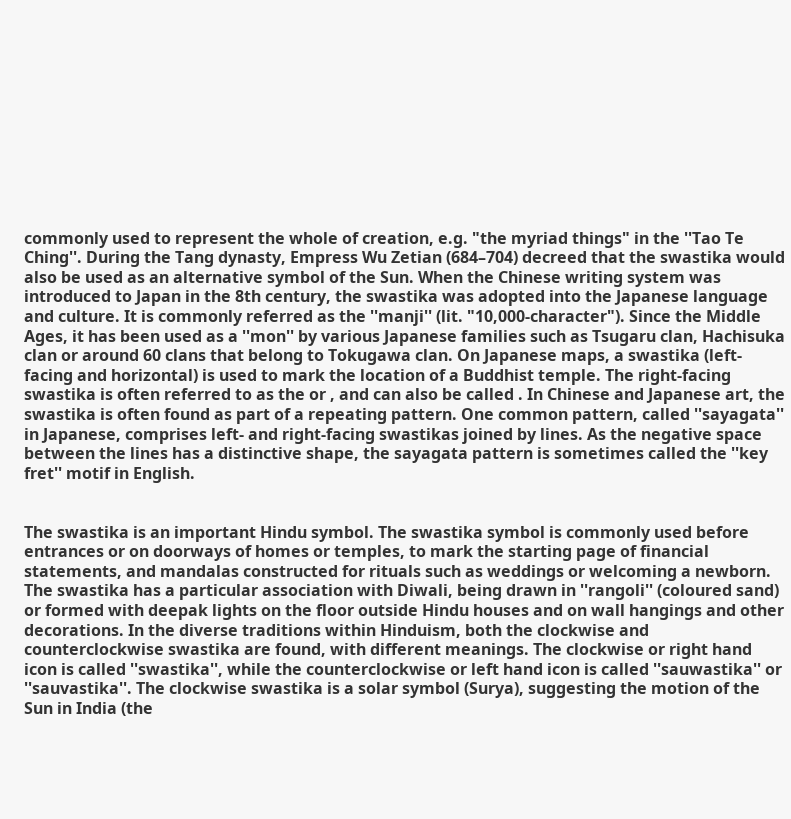commonly used to represent the whole of creation, e.g. "the myriad things" in the ''Tao Te Ching''. During the Tang dynasty, Empress Wu Zetian (684–704) decreed that the swastika would also be used as an alternative symbol of the Sun. When the Chinese writing system was introduced to Japan in the 8th century, the swastika was adopted into the Japanese language and culture. It is commonly referred as the ''manji'' (lit. "10,000-character"). Since the Middle Ages, it has been used as a ''mon'' by various Japanese families such as Tsugaru clan, Hachisuka clan or around 60 clans that belong to Tokugawa clan. On Japanese maps, a swastika (left-facing and horizontal) is used to mark the location of a Buddhist temple. The right-facing swastika is often referred to as the or , and can also be called . In Chinese and Japanese art, the swastika is often found as part of a repeating pattern. One common pattern, called ''sayagata'' in Japanese, comprises left- and right-facing swastikas joined by lines. As the negative space between the lines has a distinctive shape, the sayagata pattern is sometimes called the ''key fret'' motif in English.


The swastika is an important Hindu symbol. The swastika symbol is commonly used before entrances or on doorways of homes or temples, to mark the starting page of financial statements, and mandalas constructed for rituals such as weddings or welcoming a newborn. The swastika has a particular association with Diwali, being drawn in ''rangoli'' (coloured sand) or formed with deepak lights on the floor outside Hindu houses and on wall hangings and other decorations. In the diverse traditions within Hinduism, both the clockwise and counterclockwise swastika are found, with different meanings. The clockwise or right hand icon is called ''swastika'', while the counterclockwise or left hand icon is called ''sauwastika'' or ''sauvastika''. The clockwise swastika is a solar symbol (Surya), suggesting the motion of the Sun in India (the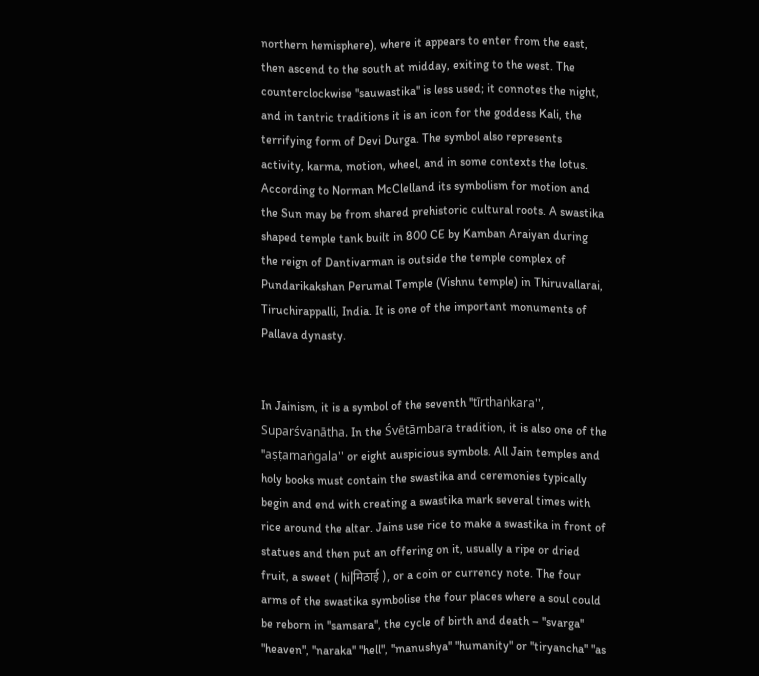northern hemisphere), where it appears to enter from the east, then ascend to the south at midday, exiting to the west. The counterclockwise ''sauwastika'' is less used; it connotes the night, and in tantric traditions it is an icon for the goddess Kali, the terrifying form of Devi Durga. The symbol also represents activity, karma, motion, wheel, and in some contexts the lotus. According to Norman McClelland its symbolism for motion and the Sun may be from shared prehistoric cultural roots. A swastika shaped temple tank built in 800 CE by Kamban Araiyan during the reign of Dantivarman is outside the temple complex of Pundarikakshan Perumal Temple (Vishnu temple) in Thiruvallarai, Tiruchirappalli, India. It is one of the important monuments of Pallava dynasty.


In Jainism, it is a symbol of the seventh ''tīrthaṅkara'', Suparśvanātha. In the Śvētāmbara tradition, it is also one of the ''aṣṭamaṅgala'' or eight auspicious symbols. All Jain temples and holy books must contain the swastika and ceremonies typically begin and end with creating a swastika mark several times with rice around the altar. Jains use rice to make a swastika in front of statues and then put an offering on it, usually a ripe or dried fruit, a sweet ( hi|मिठाई ), or a coin or currency note. The four arms of the swastika symbolise the four places where a soul could be reborn in ''samsara'', the cycle of birth and death – ''svarga'' "heaven", ''naraka'' "hell", ''manushya'' "humanity" or ''tiryancha'' "as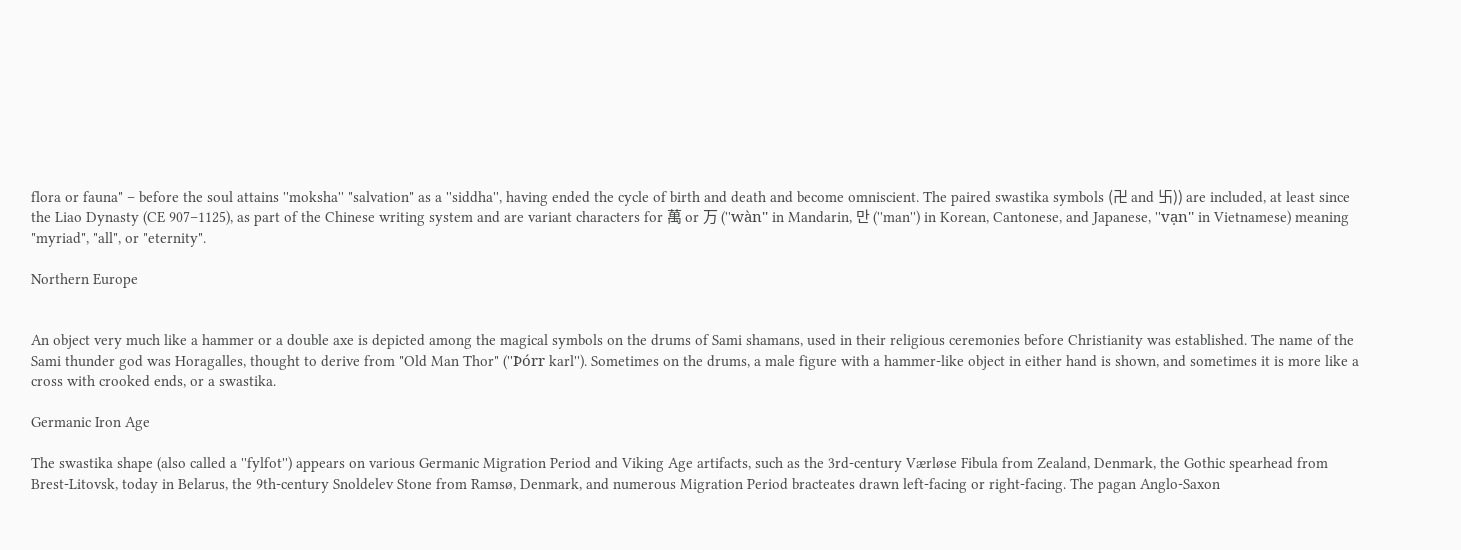flora or fauna" – before the soul attains ''moksha'' "salvation" as a ''siddha'', having ended the cycle of birth and death and become omniscient. The paired swastika symbols (卍 and 卐)) are included, at least since the Liao Dynasty (CE 907–1125), as part of the Chinese writing system and are variant characters for 萬 or 万 (''wàn'' in Mandarin, 만 (''man'') in Korean, Cantonese, and Japanese, ''vạn'' in Vietnamese) meaning "myriad", "all", or "eternity".

Northern Europe


An object very much like a hammer or a double axe is depicted among the magical symbols on the drums of Sami shamans, used in their religious ceremonies before Christianity was established. The name of the Sami thunder god was Horagalles, thought to derive from "Old Man Thor" (''Þórr karl''). Sometimes on the drums, a male figure with a hammer-like object in either hand is shown, and sometimes it is more like a cross with crooked ends, or a swastika.

Germanic Iron Age

The swastika shape (also called a ''fylfot'') appears on various Germanic Migration Period and Viking Age artifacts, such as the 3rd-century Værløse Fibula from Zealand, Denmark, the Gothic spearhead from Brest-Litovsk, today in Belarus, the 9th-century Snoldelev Stone from Ramsø, Denmark, and numerous Migration Period bracteates drawn left-facing or right-facing. The pagan Anglo-Saxon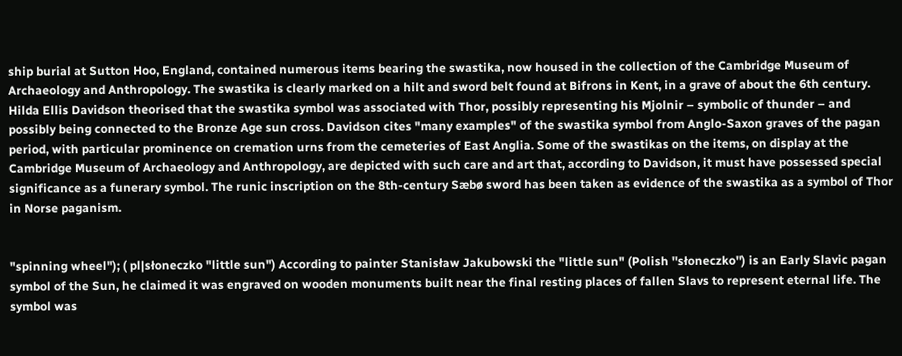ship burial at Sutton Hoo, England, contained numerous items bearing the swastika, now housed in the collection of the Cambridge Museum of Archaeology and Anthropology. The swastika is clearly marked on a hilt and sword belt found at Bifrons in Kent, in a grave of about the 6th century. Hilda Ellis Davidson theorised that the swastika symbol was associated with Thor, possibly representing his Mjolnir – symbolic of thunder – and possibly being connected to the Bronze Age sun cross. Davidson cites "many examples" of the swastika symbol from Anglo-Saxon graves of the pagan period, with particular prominence on cremation urns from the cemeteries of East Anglia. Some of the swastikas on the items, on display at the Cambridge Museum of Archaeology and Anthropology, are depicted with such care and art that, according to Davidson, it must have possessed special significance as a funerary symbol. The runic inscription on the 8th-century Sæbø sword has been taken as evidence of the swastika as a symbol of Thor in Norse paganism.


"spinning wheel"); ( pl|słoneczko "little sun") According to painter Stanisław Jakubowski the "little sun" (Polish ''słoneczko'') is an Early Slavic pagan symbol of the Sun, he claimed it was engraved on wooden monuments built near the final resting places of fallen Slavs to represent eternal life. The symbol was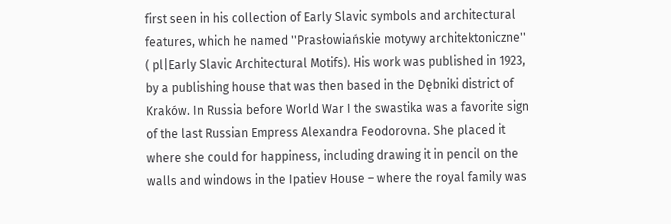first seen in his collection of Early Slavic symbols and architectural features, which he named ''Prasłowiańskie motywy architektoniczne'' ( pl|Early Slavic Architectural Motifs). His work was published in 1923, by a publishing house that was then based in the Dębniki district of Kraków. In Russia before World War I the swastika was a favorite sign of the last Russian Empress Alexandra Feodorovna. She placed it where she could for happiness, including drawing it in pencil on the walls and windows in the Ipatiev House – where the royal family was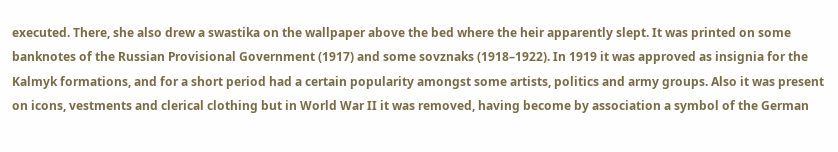executed. There, she also drew a swastika on the wallpaper above the bed where the heir apparently slept. It was printed on some banknotes of the Russian Provisional Government (1917) and some sovznaks (1918–1922). In 1919 it was approved as insignia for the Kalmyk formations, and for a short period had a certain popularity amongst some artists, politics and army groups. Also it was present on icons, vestments and clerical clothing but in World War II it was removed, having become by association a symbol of the German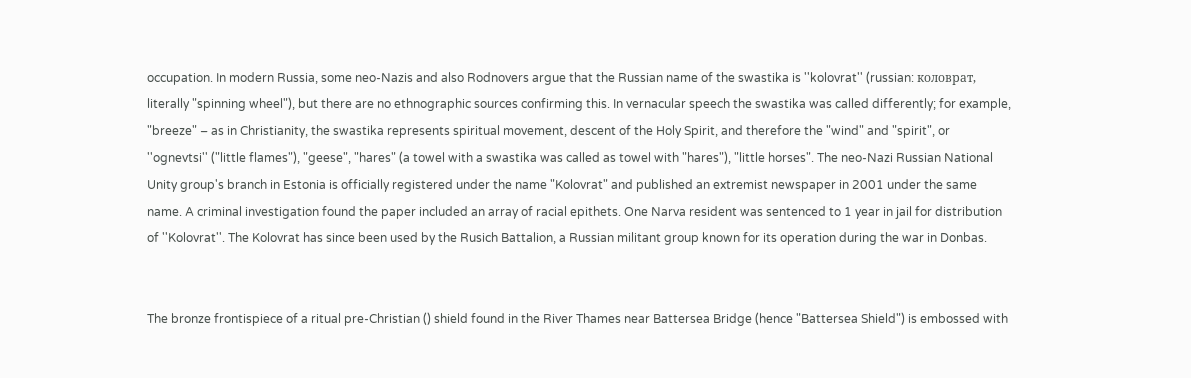occupation. In modern Russia, some neo-Nazis and also Rodnovers argue that the Russian name of the swastika is ''kolovrat'' (russian: коловрат, literally "spinning wheel"), but there are no ethnographic sources confirming this. In vernacular speech the swastika was called differently; for example, "breeze" – as in Christianity, the swastika represents spiritual movement, descent of the Holy Spirit, and therefore the "wind" and "spirit", or ''ognevtsi'' ("little flames"), "geese", "hares" (a towel with a swastika was called as towel with "hares"), "little horses". The neo-Nazi Russian National Unity group's branch in Estonia is officially registered under the name "Kolovrat" and published an extremist newspaper in 2001 under the same name. A criminal investigation found the paper included an array of racial epithets. One Narva resident was sentenced to 1 year in jail for distribution of ''Kolovrat''. The Kolovrat has since been used by the Rusich Battalion, a Russian militant group known for its operation during the war in Donbas.


The bronze frontispiece of a ritual pre-Christian () shield found in the River Thames near Battersea Bridge (hence "Battersea Shield") is embossed with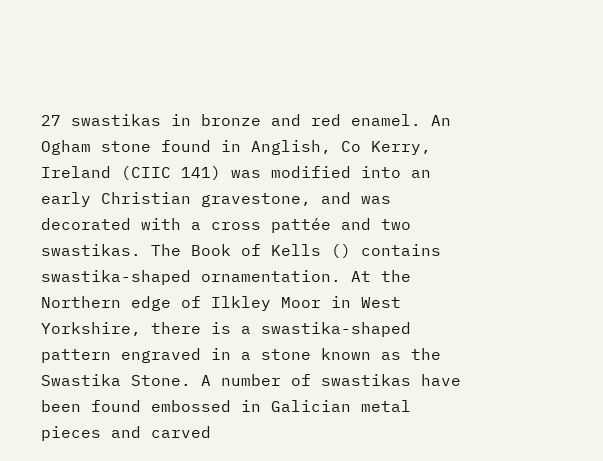27 swastikas in bronze and red enamel. An Ogham stone found in Anglish, Co Kerry, Ireland (CIIC 141) was modified into an early Christian gravestone, and was decorated with a cross pattée and two swastikas. The Book of Kells () contains swastika-shaped ornamentation. At the Northern edge of Ilkley Moor in West Yorkshire, there is a swastika-shaped pattern engraved in a stone known as the Swastika Stone. A number of swastikas have been found embossed in Galician metal pieces and carved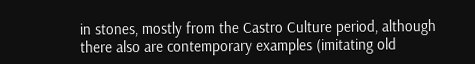in stones, mostly from the Castro Culture period, although there also are contemporary examples (imitating old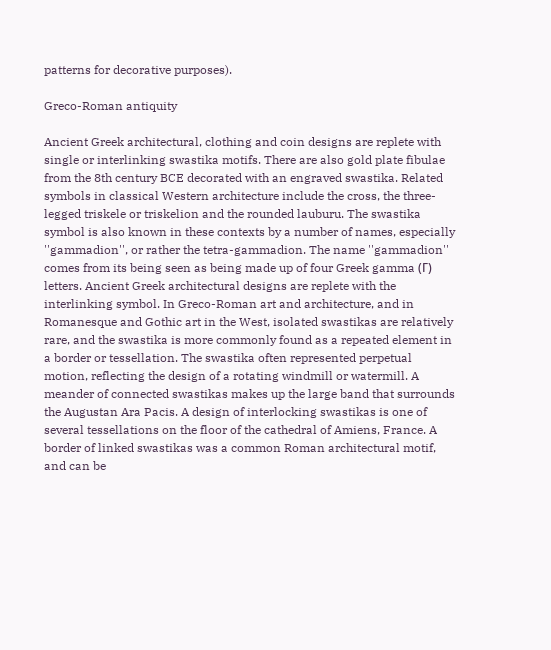patterns for decorative purposes).

Greco-Roman antiquity

Ancient Greek architectural, clothing and coin designs are replete with single or interlinking swastika motifs. There are also gold plate fibulae from the 8th century BCE decorated with an engraved swastika. Related symbols in classical Western architecture include the cross, the three-legged triskele or triskelion and the rounded lauburu. The swastika symbol is also known in these contexts by a number of names, especially ''gammadion'', or rather the tetra-gammadion. The name ''gammadion'' comes from its being seen as being made up of four Greek gamma (Γ) letters. Ancient Greek architectural designs are replete with the interlinking symbol. In Greco-Roman art and architecture, and in Romanesque and Gothic art in the West, isolated swastikas are relatively rare, and the swastika is more commonly found as a repeated element in a border or tessellation. The swastika often represented perpetual motion, reflecting the design of a rotating windmill or watermill. A meander of connected swastikas makes up the large band that surrounds the Augustan Ara Pacis. A design of interlocking swastikas is one of several tessellations on the floor of the cathedral of Amiens, France. A border of linked swastikas was a common Roman architectural motif, and can be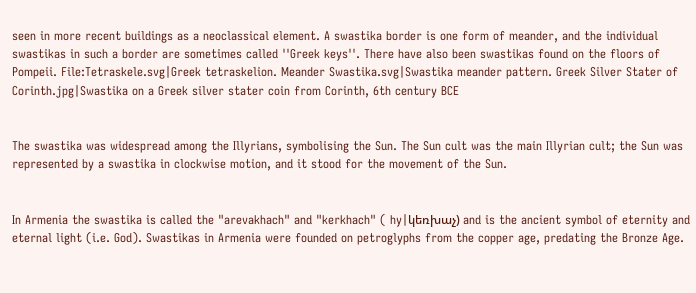seen in more recent buildings as a neoclassical element. A swastika border is one form of meander, and the individual swastikas in such a border are sometimes called ''Greek keys''. There have also been swastikas found on the floors of Pompeii. File:Tetraskele.svg|Greek tetraskelion. Meander Swastika.svg|Swastika meander pattern. Greek Silver Stater of Corinth.jpg|Swastika on a Greek silver stater coin from Corinth, 6th century BCE


The swastika was widespread among the Illyrians, symbolising the Sun. The Sun cult was the main Illyrian cult; the Sun was represented by a swastika in clockwise motion, and it stood for the movement of the Sun.


In Armenia the swastika is called the "arevakhach" and "kerkhach" ( hy|կեռխաչ) and is the ancient symbol of eternity and eternal light (i.e. God). Swastikas in Armenia were founded on petroglyphs from the copper age, predating the Bronze Age.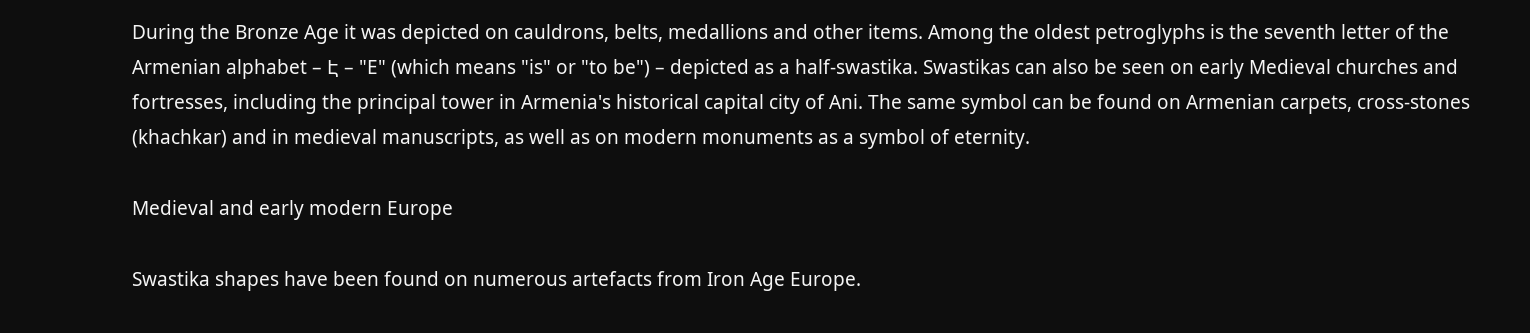During the Bronze Age it was depicted on cauldrons, belts, medallions and other items. Among the oldest petroglyphs is the seventh letter of the Armenian alphabet – Է – "E" (which means "is" or "to be") – depicted as a half-swastika. Swastikas can also be seen on early Medieval churches and fortresses, including the principal tower in Armenia's historical capital city of Ani. The same symbol can be found on Armenian carpets, cross-stones (khachkar) and in medieval manuscripts, as well as on modern monuments as a symbol of eternity.

Medieval and early modern Europe

Swastika shapes have been found on numerous artefacts from Iron Age Europe.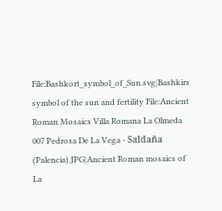File:Bashkort_symbol_of_Sun.svg|Bashkirs symbol of the sun and fertility File:Ancient Roman Mosaics Villa Romana La Olmeda 007 Pedrosa De La Vega - Saldaña (Palencia).JPG|Ancient Roman mosaics of La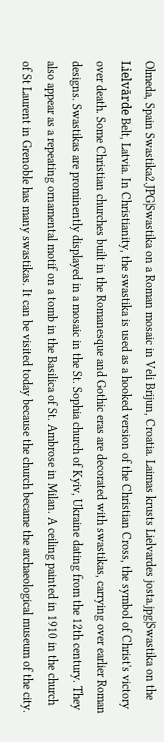Olmeda, Spain Swastika2.JPG|Swastika on a Roman mosaic in Veli Brijun, Croatia. Laimas krusts Lielvardes josta.jpg|Swastika on the Lielvārde Belt, Latvia. In Christianity, the swastika is used as a hooked version of the Christian Cross, the symbol of Christ's victory over death. Some Christian churches built in the Romanesque and Gothic eras are decorated with swastikas, carrying over earlier Roman designs. Swastikas are prominently displayed in a mosaic in the St. Sophia church of Kyiv, Ukraine dating from the 12th century. They also appear as a repeating ornamental motif on a tomb in the Basilica of St. Ambrose in Milan. A ceiling painted in 1910 in the church of St Laurent in Grenoble has many swastikas. It can be visited today because the church became the archaeological museum of the city.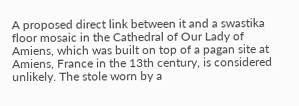A proposed direct link between it and a swastika floor mosaic in the Cathedral of Our Lady of Amiens, which was built on top of a pagan site at Amiens, France in the 13th century, is considered unlikely. The stole worn by a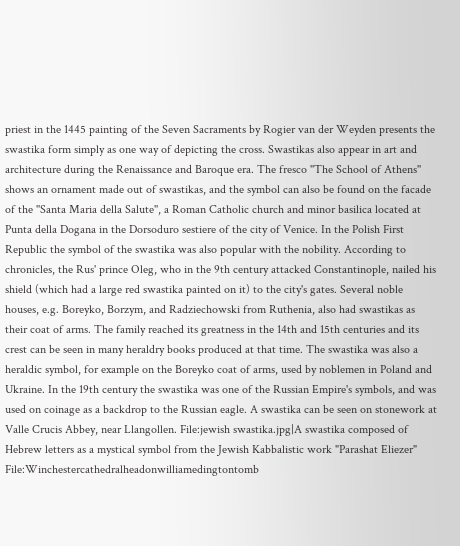priest in the 1445 painting of the Seven Sacraments by Rogier van der Weyden presents the swastika form simply as one way of depicting the cross. Swastikas also appear in art and architecture during the Renaissance and Baroque era. The fresco ''The School of Athens'' shows an ornament made out of swastikas, and the symbol can also be found on the facade of the ''Santa Maria della Salute'', a Roman Catholic church and minor basilica located at Punta della Dogana in the Dorsoduro sestiere of the city of Venice. In the Polish First Republic the symbol of the swastika was also popular with the nobility. According to chronicles, the Rus' prince Oleg, who in the 9th century attacked Constantinople, nailed his shield (which had a large red swastika painted on it) to the city's gates. Several noble houses, e.g. Boreyko, Borzym, and Radziechowski from Ruthenia, also had swastikas as their coat of arms. The family reached its greatness in the 14th and 15th centuries and its crest can be seen in many heraldry books produced at that time. The swastika was also a heraldic symbol, for example on the Boreyko coat of arms, used by noblemen in Poland and Ukraine. In the 19th century the swastika was one of the Russian Empire's symbols, and was used on coinage as a backdrop to the Russian eagle. A swastika can be seen on stonework at Valle Crucis Abbey, near Llangollen. File:jewish swastika.jpg|A swastika composed of Hebrew letters as a mystical symbol from the Jewish Kabbalistic work "Parashat Eliezer" File:Winchestercathedralheadonwilliamedingtontomb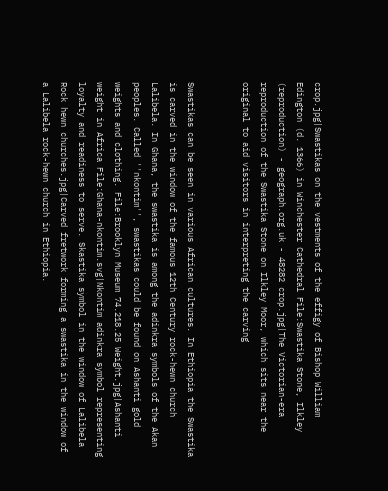crop.jpg|Swastikas on the vestments of the effigy of Bishop William Edington (d. 1366) in Winchester Cathedral File:Swastika Stone, Ilkley (reproduction) - geograph.org.uk - 48282 crop.jpg|The Victorian-era reproduction of the Swastika Stone on Ilkley Moor, which sits near the original to aid visitors in interpreting the carving


Swastikas can be seen in various African cultures. In Ethiopia the Swastika is carved in the window of the famous 12th Century rock-hewn church Lalibela. In Ghana, the swastika is among the adinkra symbols of the Akan peoples. Called ''nkontim'', swastikas could be found on Ashanti gold weights and clothing. File:Brooklyn Museum 74.218.25 Weight.jpg|Ashanti weight in Africa File:Ghana-nkontim.svg|Nkontim adinkra symbol representing loyalty and readiness to serve. Skastika symbol in the window of Lalibela Rock hewn churches.jpg|Carved fretwork forming a swastika in the window of a Lalibela rock-hewn church in Ethiopia.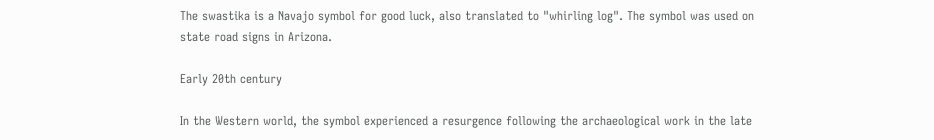The swastika is a Navajo symbol for good luck, also translated to "whirling log". The symbol was used on state road signs in Arizona.

Early 20th century

In the Western world, the symbol experienced a resurgence following the archaeological work in the late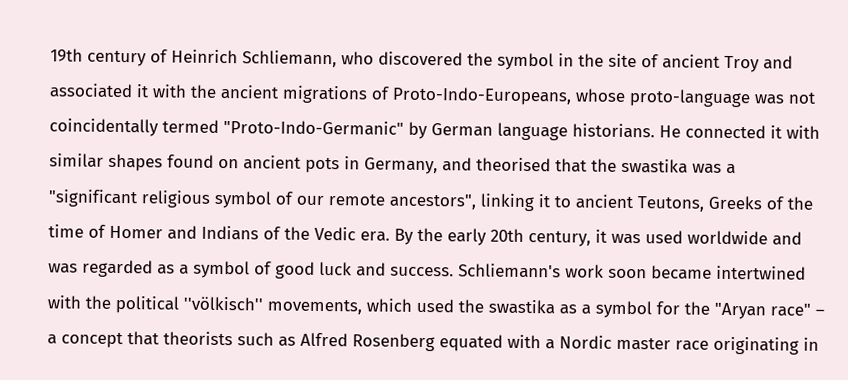19th century of Heinrich Schliemann, who discovered the symbol in the site of ancient Troy and associated it with the ancient migrations of Proto-Indo-Europeans, whose proto-language was not coincidentally termed "Proto-Indo-Germanic" by German language historians. He connected it with similar shapes found on ancient pots in Germany, and theorised that the swastika was a "significant religious symbol of our remote ancestors", linking it to ancient Teutons, Greeks of the time of Homer and Indians of the Vedic era. By the early 20th century, it was used worldwide and was regarded as a symbol of good luck and success. Schliemann's work soon became intertwined with the political ''völkisch'' movements, which used the swastika as a symbol for the "Aryan race" – a concept that theorists such as Alfred Rosenberg equated with a Nordic master race originating in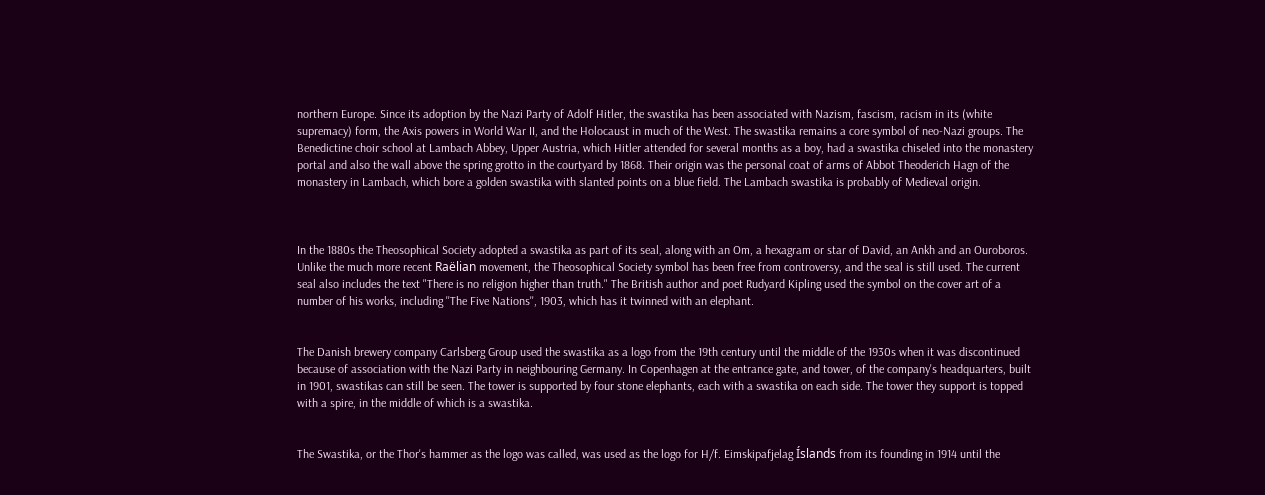northern Europe. Since its adoption by the Nazi Party of Adolf Hitler, the swastika has been associated with Nazism, fascism, racism in its (white supremacy) form, the Axis powers in World War II, and the Holocaust in much of the West. The swastika remains a core symbol of neo-Nazi groups. The Benedictine choir school at Lambach Abbey, Upper Austria, which Hitler attended for several months as a boy, had a swastika chiseled into the monastery portal and also the wall above the spring grotto in the courtyard by 1868. Their origin was the personal coat of arms of Abbot Theoderich Hagn of the monastery in Lambach, which bore a golden swastika with slanted points on a blue field. The Lambach swastika is probably of Medieval origin.



In the 1880s the Theosophical Society adopted a swastika as part of its seal, along with an Om, a hexagram or star of David, an Ankh and an Ouroboros. Unlike the much more recent Raëlian movement, the Theosophical Society symbol has been free from controversy, and the seal is still used. The current seal also includes the text "There is no religion higher than truth." The British author and poet Rudyard Kipling used the symbol on the cover art of a number of his works, including ''The Five Nations'', 1903, which has it twinned with an elephant.


The Danish brewery company Carlsberg Group used the swastika as a logo from the 19th century until the middle of the 1930s when it was discontinued because of association with the Nazi Party in neighbouring Germany. In Copenhagen at the entrance gate, and tower, of the company's headquarters, built in 1901, swastikas can still be seen. The tower is supported by four stone elephants, each with a swastika on each side. The tower they support is topped with a spire, in the middle of which is a swastika.


The Swastika, or the Thor's hammer as the logo was called, was used as the logo for H/f. Eimskipafjelag Íslands from its founding in 1914 until the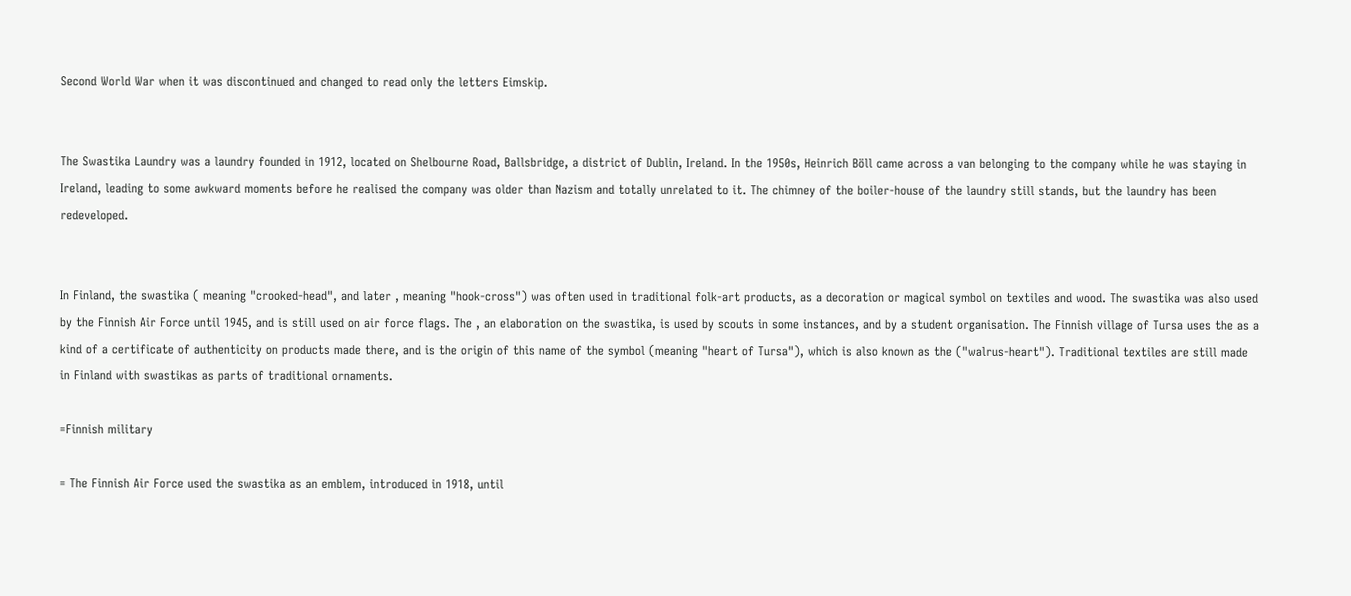Second World War when it was discontinued and changed to read only the letters Eimskip.


The Swastika Laundry was a laundry founded in 1912, located on Shelbourne Road, Ballsbridge, a district of Dublin, Ireland. In the 1950s, Heinrich Böll came across a van belonging to the company while he was staying in Ireland, leading to some awkward moments before he realised the company was older than Nazism and totally unrelated to it. The chimney of the boiler-house of the laundry still stands, but the laundry has been redeveloped.


In Finland, the swastika ( meaning "crooked-head", and later , meaning "hook-cross") was often used in traditional folk-art products, as a decoration or magical symbol on textiles and wood. The swastika was also used by the Finnish Air Force until 1945, and is still used on air force flags. The , an elaboration on the swastika, is used by scouts in some instances, and by a student organisation. The Finnish village of Tursa uses the as a kind of a certificate of authenticity on products made there, and is the origin of this name of the symbol (meaning "heart of Tursa"), which is also known as the ("walrus-heart"). Traditional textiles are still made in Finland with swastikas as parts of traditional ornaments.

=Finnish military

= The Finnish Air Force used the swastika as an emblem, introduced in 1918, until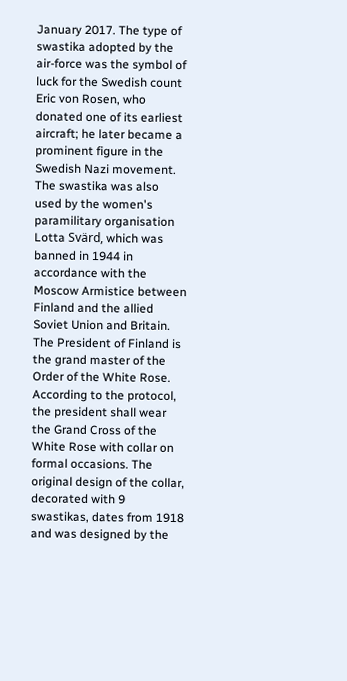January 2017. The type of swastika adopted by the air-force was the symbol of luck for the Swedish count Eric von Rosen, who donated one of its earliest aircraft; he later became a prominent figure in the Swedish Nazi movement. The swastika was also used by the women's paramilitary organisation Lotta Svärd, which was banned in 1944 in accordance with the Moscow Armistice between Finland and the allied Soviet Union and Britain. The President of Finland is the grand master of the Order of the White Rose. According to the protocol, the president shall wear the Grand Cross of the White Rose with collar on formal occasions. The original design of the collar, decorated with 9 swastikas, dates from 1918 and was designed by the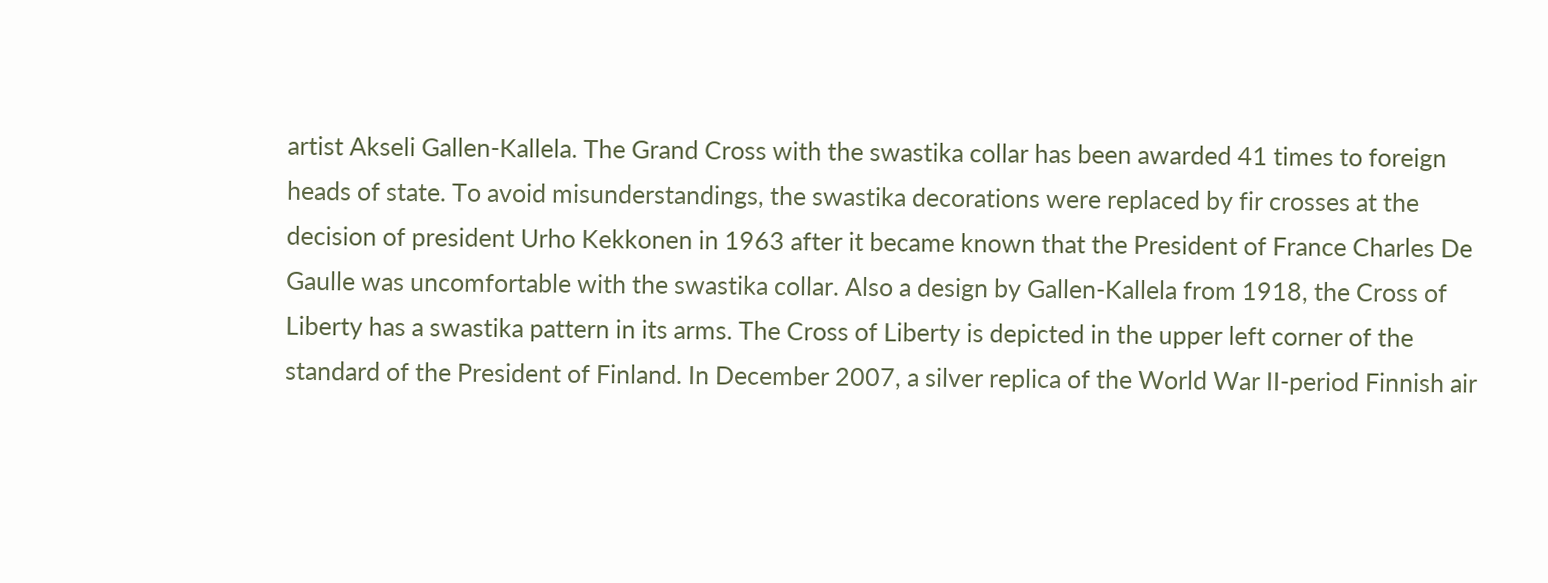artist Akseli Gallen-Kallela. The Grand Cross with the swastika collar has been awarded 41 times to foreign heads of state. To avoid misunderstandings, the swastika decorations were replaced by fir crosses at the decision of president Urho Kekkonen in 1963 after it became known that the President of France Charles De Gaulle was uncomfortable with the swastika collar. Also a design by Gallen-Kallela from 1918, the Cross of Liberty has a swastika pattern in its arms. The Cross of Liberty is depicted in the upper left corner of the standard of the President of Finland. In December 2007, a silver replica of the World War II-period Finnish air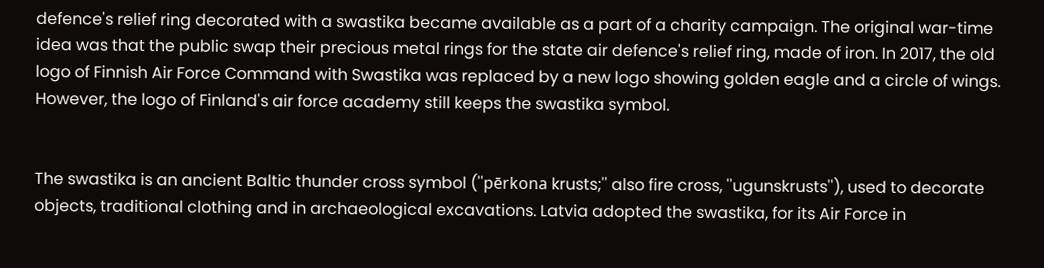defence's relief ring decorated with a swastika became available as a part of a charity campaign. The original war-time idea was that the public swap their precious metal rings for the state air defence's relief ring, made of iron. In 2017, the old logo of Finnish Air Force Command with Swastika was replaced by a new logo showing golden eagle and a circle of wings. However, the logo of Finland's air force academy still keeps the swastika symbol.


The swastika is an ancient Baltic thunder cross symbol (''pērkona krusts;'' also fire cross, ''ugunskrusts''), used to decorate objects, traditional clothing and in archaeological excavations. Latvia adopted the swastika, for its Air Force in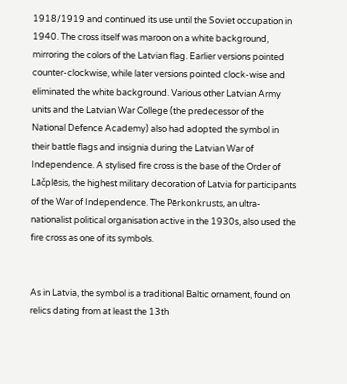1918/1919 and continued its use until the Soviet occupation in 1940. The cross itself was maroon on a white background, mirroring the colors of the Latvian flag. Earlier versions pointed counter-clockwise, while later versions pointed clock-wise and eliminated the white background. Various other Latvian Army units and the Latvian War College (the predecessor of the National Defence Academy) also had adopted the symbol in their battle flags and insignia during the Latvian War of Independence. A stylised fire cross is the base of the Order of Lāčplēsis, the highest military decoration of Latvia for participants of the War of Independence. The Pērkonkrusts, an ultra-nationalist political organisation active in the 1930s, also used the fire cross as one of its symbols.


As in Latvia, the symbol is a traditional Baltic ornament, found on relics dating from at least the 13th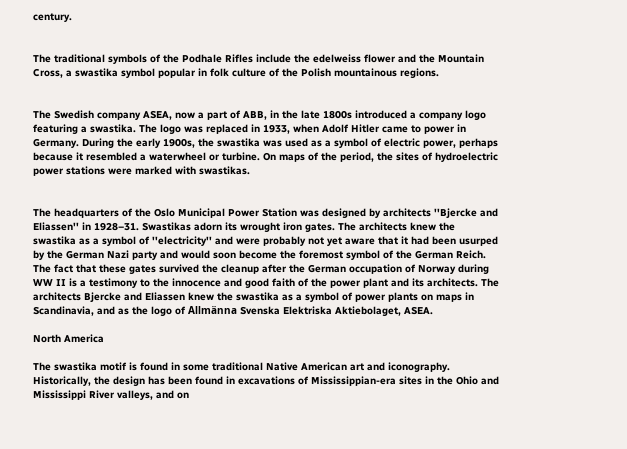century.


The traditional symbols of the Podhale Rifles include the edelweiss flower and the Mountain Cross, a swastika symbol popular in folk culture of the Polish mountainous regions.


The Swedish company ASEA, now a part of ABB, in the late 1800s introduced a company logo featuring a swastika. The logo was replaced in 1933, when Adolf Hitler came to power in Germany. During the early 1900s, the swastika was used as a symbol of electric power, perhaps because it resembled a waterwheel or turbine. On maps of the period, the sites of hydroelectric power stations were marked with swastikas.


The headquarters of the Oslo Municipal Power Station was designed by architects ''Bjercke and Eliassen'' in 1928–31. Swastikas adorn its wrought iron gates. The architects knew the swastika as a symbol of ''electricity'' and were probably not yet aware that it had been usurped by the German Nazi party and would soon become the foremost symbol of the German Reich. The fact that these gates survived the cleanup after the German occupation of Norway during WW II is a testimony to the innocence and good faith of the power plant and its architects. The architects Bjercke and Eliassen knew the swastika as a symbol of power plants on maps in Scandinavia, and as the logo of Allmänna Svenska Elektriska Aktiebolaget, ASEA.

North America

The swastika motif is found in some traditional Native American art and iconography. Historically, the design has been found in excavations of Mississippian-era sites in the Ohio and Mississippi River valleys, and on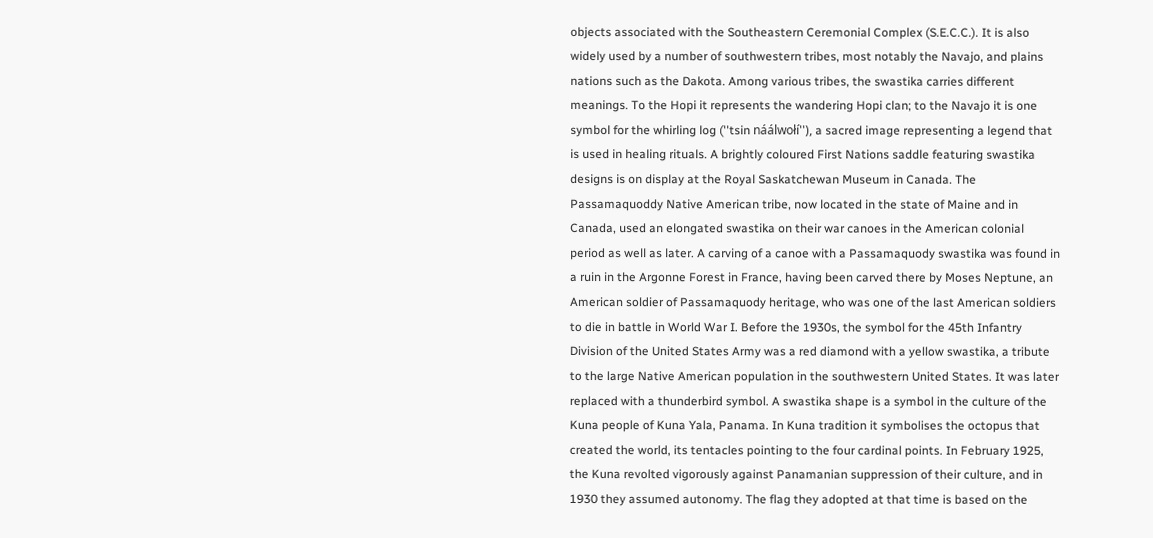objects associated with the Southeastern Ceremonial Complex (S.E.C.C.). It is also widely used by a number of southwestern tribes, most notably the Navajo, and plains nations such as the Dakota. Among various tribes, the swastika carries different meanings. To the Hopi it represents the wandering Hopi clan; to the Navajo it is one symbol for the whirling log (''tsin náálwołí''), a sacred image representing a legend that is used in healing rituals. A brightly coloured First Nations saddle featuring swastika designs is on display at the Royal Saskatchewan Museum in Canada. The Passamaquoddy Native American tribe, now located in the state of Maine and in Canada, used an elongated swastika on their war canoes in the American colonial period as well as later. A carving of a canoe with a Passamaquody swastika was found in a ruin in the Argonne Forest in France, having been carved there by Moses Neptune, an American soldier of Passamaquody heritage, who was one of the last American soldiers to die in battle in World War I. Before the 1930s, the symbol for the 45th Infantry Division of the United States Army was a red diamond with a yellow swastika, a tribute to the large Native American population in the southwestern United States. It was later replaced with a thunderbird symbol. A swastika shape is a symbol in the culture of the Kuna people of Kuna Yala, Panama. In Kuna tradition it symbolises the octopus that created the world, its tentacles pointing to the four cardinal points. In February 1925, the Kuna revolted vigorously against Panamanian suppression of their culture, and in 1930 they assumed autonomy. The flag they adopted at that time is based on the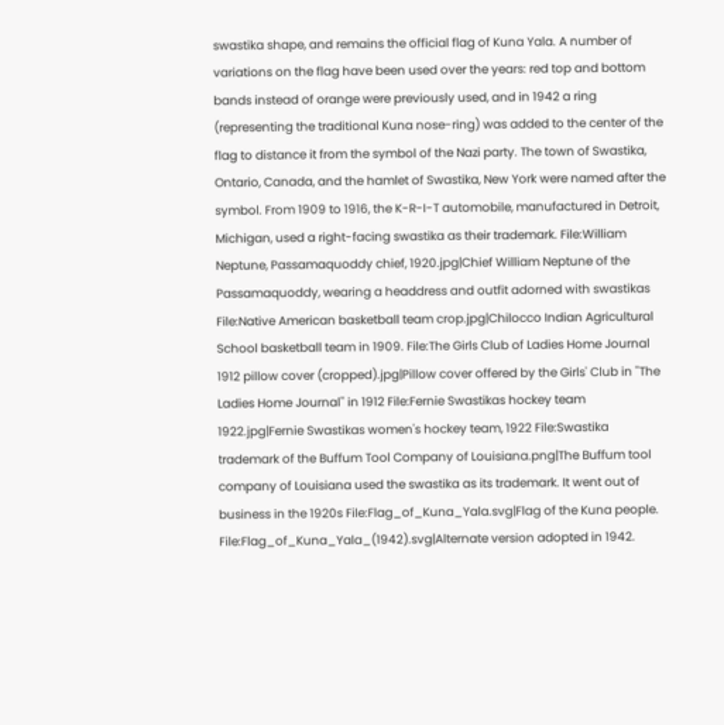swastika shape, and remains the official flag of Kuna Yala. A number of variations on the flag have been used over the years: red top and bottom bands instead of orange were previously used, and in 1942 a ring (representing the traditional Kuna nose-ring) was added to the center of the flag to distance it from the symbol of the Nazi party. The town of Swastika, Ontario, Canada, and the hamlet of Swastika, New York were named after the symbol. From 1909 to 1916, the K-R-I-T automobile, manufactured in Detroit, Michigan, used a right-facing swastika as their trademark. File:William Neptune, Passamaquoddy chief, 1920.jpg|Chief William Neptune of the Passamaquoddy, wearing a headdress and outfit adorned with swastikas File:Native American basketball team crop.jpg|Chilocco Indian Agricultural School basketball team in 1909. File:The Girls Club of Ladies Home Journal 1912 pillow cover (cropped).jpg|Pillow cover offered by the Girls' Club in ''The Ladies Home Journal'' in 1912 File:Fernie Swastikas hockey team 1922.jpg|Fernie Swastikas women's hockey team, 1922 File:Swastika trademark of the Buffum Tool Company of Louisiana.png|The Buffum tool company of Louisiana used the swastika as its trademark. It went out of business in the 1920s File:Flag_of_Kuna_Yala.svg|Flag of the Kuna people. File:Flag_of_Kuna_Yala_(1942).svg|Alternate version adopted in 1942.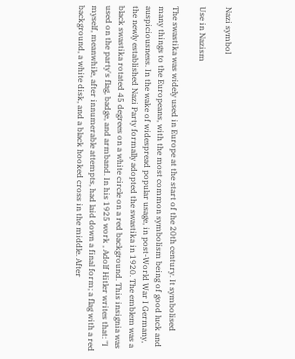Nazi symbol

Use in Nazism

The swastika was widely used in Europe at the start of the 20th century. It symbolised many things to the Europeans, with the most common symbolism being of good luck and auspiciousness. In the wake of widespread popular usage, in post-World War I Germany, the newly established Nazi Party formally adopted the swastika in 1920. The emblem was a black swastika rotated 45 degrees on a white circle on a red background. This insignia was used on the party's flag, badge, and armband. In his 1925 work , Adolf Hitler writes that: "I myself, meanwhile, after innumerable attempts, had laid down a final form; a flag with a red background, a white disk, and a black hooked cross in the middle. After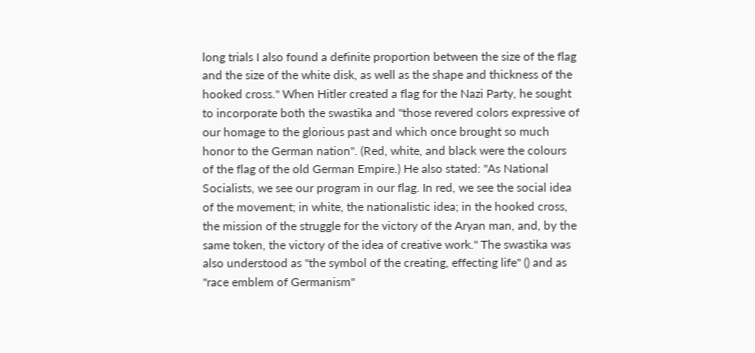long trials I also found a definite proportion between the size of the flag and the size of the white disk, as well as the shape and thickness of the hooked cross." When Hitler created a flag for the Nazi Party, he sought to incorporate both the swastika and "those revered colors expressive of our homage to the glorious past and which once brought so much honor to the German nation". (Red, white, and black were the colours of the flag of the old German Empire.) He also stated: "As National Socialists, we see our program in our flag. In red, we see the social idea of the movement; in white, the nationalistic idea; in the hooked cross, the mission of the struggle for the victory of the Aryan man, and, by the same token, the victory of the idea of creative work." The swastika was also understood as "the symbol of the creating, effecting life" () and as "race emblem of Germanism"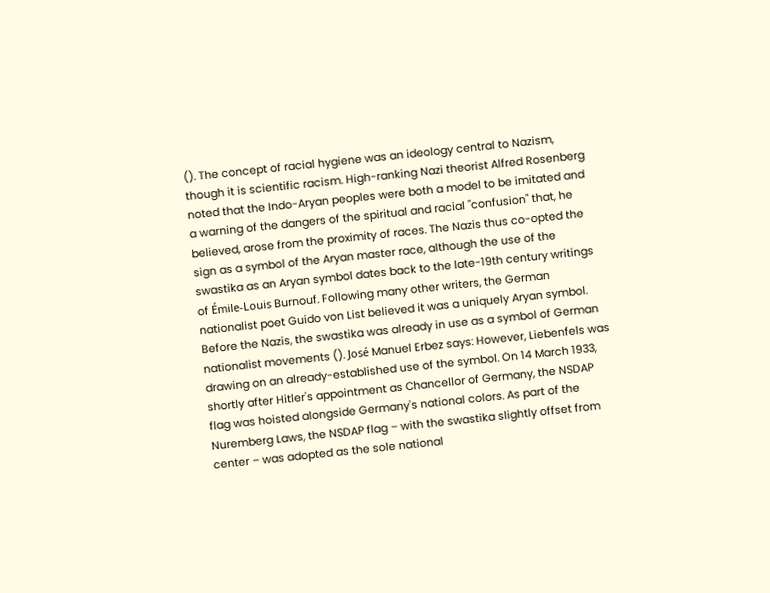(). The concept of racial hygiene was an ideology central to Nazism, though it is scientific racism. High-ranking Nazi theorist Alfred Rosenberg noted that the Indo-Aryan peoples were both a model to be imitated and a warning of the dangers of the spiritual and racial "confusion" that, he believed, arose from the proximity of races. The Nazis thus co-opted the sign as a symbol of the Aryan master race, although the use of the swastika as an Aryan symbol dates back to the late-19th century writings of Émile-Louis Burnouf. Following many other writers, the German nationalist poet Guido von List believed it was a uniquely Aryan symbol. Before the Nazis, the swastika was already in use as a symbol of German nationalist movements (). José Manuel Erbez says: However, Liebenfels was drawing on an already-established use of the symbol. On 14 March 1933, shortly after Hitler's appointment as Chancellor of Germany, the NSDAP flag was hoisted alongside Germany's national colors. As part of the Nuremberg Laws, the NSDAP flag – with the swastika slightly offset from center – was adopted as the sole national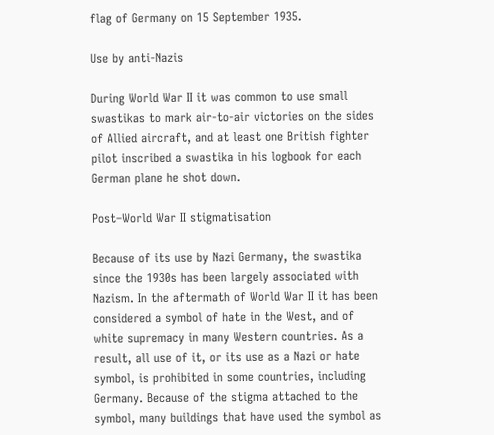flag of Germany on 15 September 1935.

Use by anti-Nazis

During World War II it was common to use small swastikas to mark air-to-air victories on the sides of Allied aircraft, and at least one British fighter pilot inscribed a swastika in his logbook for each German plane he shot down.

Post–World War II stigmatisation

Because of its use by Nazi Germany, the swastika since the 1930s has been largely associated with Nazism. In the aftermath of World War II it has been considered a symbol of hate in the West, and of white supremacy in many Western countries. As a result, all use of it, or its use as a Nazi or hate symbol, is prohibited in some countries, including Germany. Because of the stigma attached to the symbol, many buildings that have used the symbol as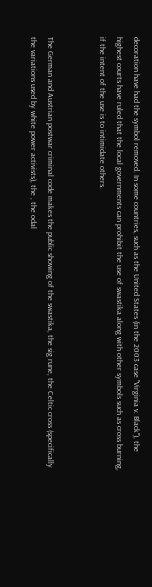decoration have had the symbol removed. In some countries, such as the United States (in the 2003 case ''Virginia v. Black''), the highest courts have ruled that the local governments can prohibit the use of swastika along with other symbols such as cross burning, if the intent of the use is to intimidate others.


The German and Austrian postwar criminal code makes the public showing of the swastika, the sig rune, the Celtic cross (specifically the variations used by white power activists), the , the odal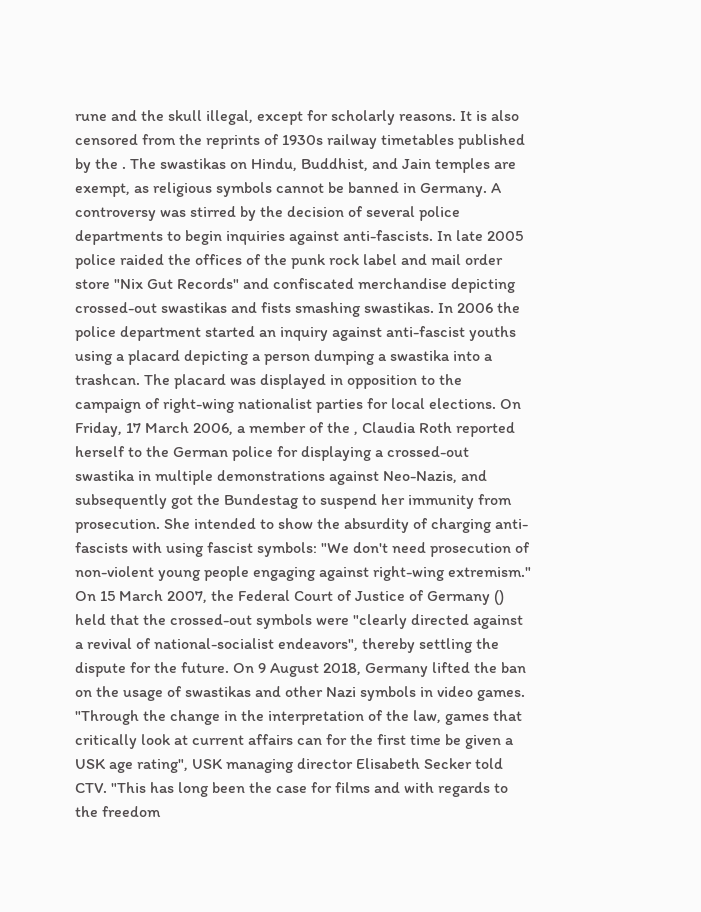rune and the skull illegal, except for scholarly reasons. It is also censored from the reprints of 1930s railway timetables published by the . The swastikas on Hindu, Buddhist, and Jain temples are exempt, as religious symbols cannot be banned in Germany. A controversy was stirred by the decision of several police departments to begin inquiries against anti-fascists. In late 2005 police raided the offices of the punk rock label and mail order store "Nix Gut Records" and confiscated merchandise depicting crossed-out swastikas and fists smashing swastikas. In 2006 the police department started an inquiry against anti-fascist youths using a placard depicting a person dumping a swastika into a trashcan. The placard was displayed in opposition to the campaign of right-wing nationalist parties for local elections. On Friday, 17 March 2006, a member of the , Claudia Roth reported herself to the German police for displaying a crossed-out swastika in multiple demonstrations against Neo-Nazis, and subsequently got the Bundestag to suspend her immunity from prosecution. She intended to show the absurdity of charging anti-fascists with using fascist symbols: "We don't need prosecution of non-violent young people engaging against right-wing extremism." On 15 March 2007, the Federal Court of Justice of Germany () held that the crossed-out symbols were "clearly directed against a revival of national-socialist endeavors", thereby settling the dispute for the future. On 9 August 2018, Germany lifted the ban on the usage of swastikas and other Nazi symbols in video games. "Through the change in the interpretation of the law, games that critically look at current affairs can for the first time be given a USK age rating", USK managing director Elisabeth Secker told CTV. "This has long been the case for films and with regards to the freedom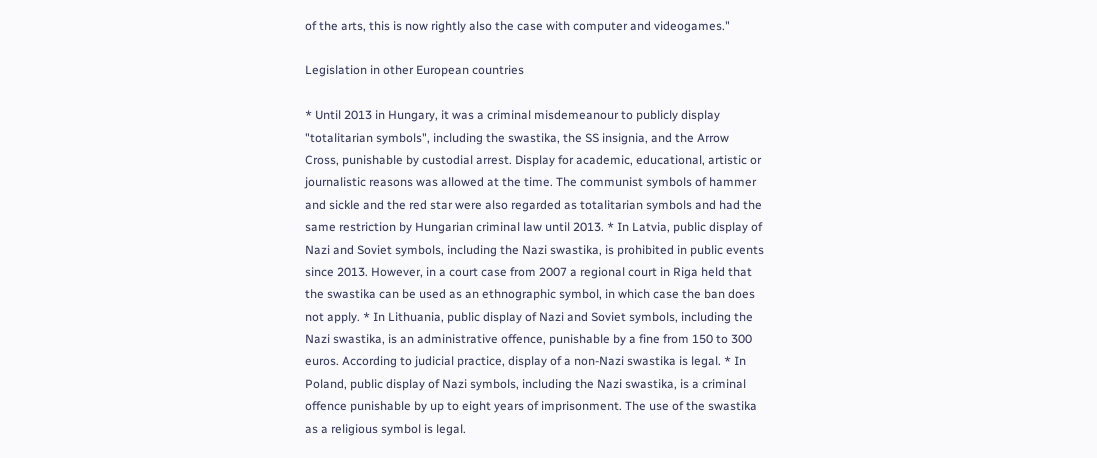of the arts, this is now rightly also the case with computer and videogames."

Legislation in other European countries

* Until 2013 in Hungary, it was a criminal misdemeanour to publicly display "totalitarian symbols", including the swastika, the SS insignia, and the Arrow Cross, punishable by custodial arrest. Display for academic, educational, artistic or journalistic reasons was allowed at the time. The communist symbols of hammer and sickle and the red star were also regarded as totalitarian symbols and had the same restriction by Hungarian criminal law until 2013. * In Latvia, public display of Nazi and Soviet symbols, including the Nazi swastika, is prohibited in public events since 2013. However, in a court case from 2007 a regional court in Riga held that the swastika can be used as an ethnographic symbol, in which case the ban does not apply. * In Lithuania, public display of Nazi and Soviet symbols, including the Nazi swastika, is an administrative offence, punishable by a fine from 150 to 300 euros. According to judicial practice, display of a non-Nazi swastika is legal. * In Poland, public display of Nazi symbols, including the Nazi swastika, is a criminal offence punishable by up to eight years of imprisonment. The use of the swastika as a religious symbol is legal.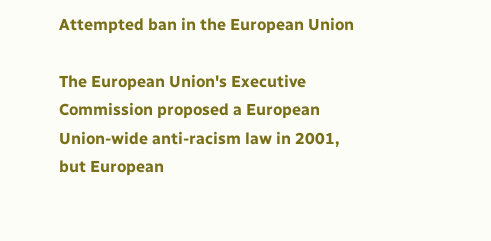Attempted ban in the European Union

The European Union's Executive Commission proposed a European Union-wide anti-racism law in 2001, but European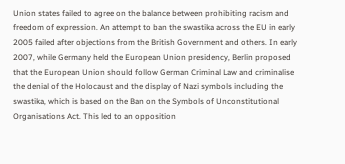Union states failed to agree on the balance between prohibiting racism and freedom of expression. An attempt to ban the swastika across the EU in early 2005 failed after objections from the British Government and others. In early 2007, while Germany held the European Union presidency, Berlin proposed that the European Union should follow German Criminal Law and criminalise the denial of the Holocaust and the display of Nazi symbols including the swastika, which is based on the Ban on the Symbols of Unconstitutional Organisations Act. This led to an opposition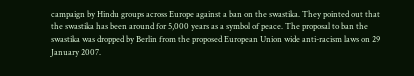campaign by Hindu groups across Europe against a ban on the swastika. They pointed out that the swastika has been around for 5,000 years as a symbol of peace. The proposal to ban the swastika was dropped by Berlin from the proposed European Union wide anti-racism laws on 29 January 2007.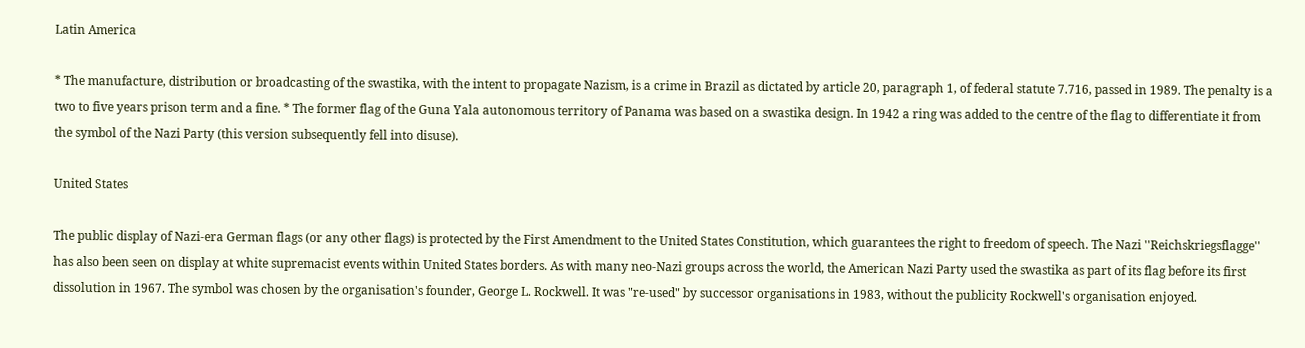Latin America

* The manufacture, distribution or broadcasting of the swastika, with the intent to propagate Nazism, is a crime in Brazil as dictated by article 20, paragraph 1, of federal statute 7.716, passed in 1989. The penalty is a two to five years prison term and a fine. * The former flag of the Guna Yala autonomous territory of Panama was based on a swastika design. In 1942 a ring was added to the centre of the flag to differentiate it from the symbol of the Nazi Party (this version subsequently fell into disuse).

United States

The public display of Nazi-era German flags (or any other flags) is protected by the First Amendment to the United States Constitution, which guarantees the right to freedom of speech. The Nazi ''Reichskriegsflagge'' has also been seen on display at white supremacist events within United States borders. As with many neo-Nazi groups across the world, the American Nazi Party used the swastika as part of its flag before its first dissolution in 1967. The symbol was chosen by the organisation's founder, George L. Rockwell. It was "re-used" by successor organisations in 1983, without the publicity Rockwell's organisation enjoyed.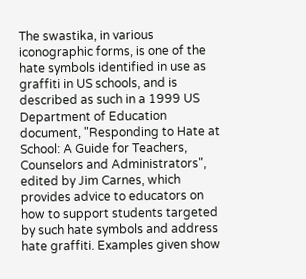The swastika, in various iconographic forms, is one of the hate symbols identified in use as graffiti in US schools, and is described as such in a 1999 US Department of Education document, "Responding to Hate at School: A Guide for Teachers, Counselors and Administrators", edited by Jim Carnes, which provides advice to educators on how to support students targeted by such hate symbols and address hate graffiti. Examples given show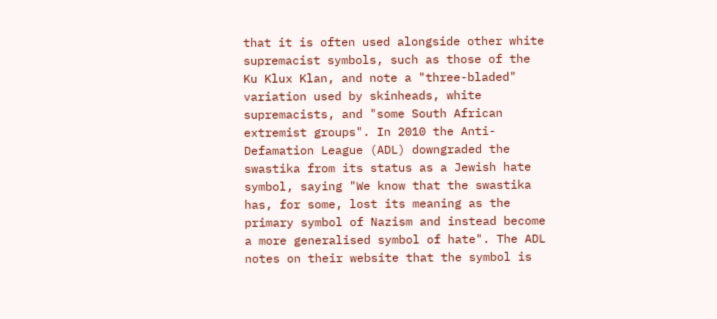that it is often used alongside other white supremacist symbols, such as those of the Ku Klux Klan, and note a "three-bladed" variation used by skinheads, white supremacists, and "some South African extremist groups". In 2010 the Anti-Defamation League (ADL) downgraded the swastika from its status as a Jewish hate symbol, saying "We know that the swastika has, for some, lost its meaning as the primary symbol of Nazism and instead become a more generalised symbol of hate". The ADL notes on their website that the symbol is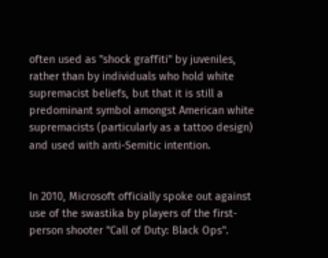often used as "shock graffiti" by juveniles, rather than by individuals who hold white supremacist beliefs, but that it is still a predominant symbol amongst American white supremacists (particularly as a tattoo design) and used with anti-Semitic intention.


In 2010, Microsoft officially spoke out against use of the swastika by players of the first-person shooter ''Call of Duty: Black Ops''.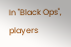In ''Black Ops'', players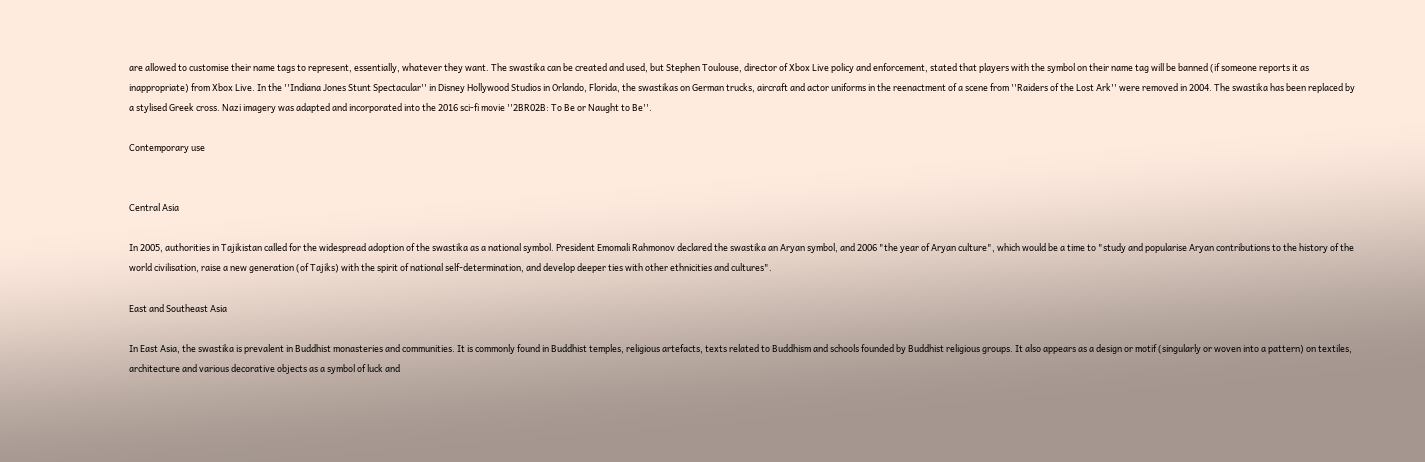are allowed to customise their name tags to represent, essentially, whatever they want. The swastika can be created and used, but Stephen Toulouse, director of Xbox Live policy and enforcement, stated that players with the symbol on their name tag will be banned (if someone reports it as inappropriate) from Xbox Live. In the ''Indiana Jones Stunt Spectacular'' in Disney Hollywood Studios in Orlando, Florida, the swastikas on German trucks, aircraft and actor uniforms in the reenactment of a scene from ''Raiders of the Lost Ark'' were removed in 2004. The swastika has been replaced by a stylised Greek cross. Nazi imagery was adapted and incorporated into the 2016 sci-fi movie ''2BR02B: To Be or Naught to Be''.

Contemporary use


Central Asia

In 2005, authorities in Tajikistan called for the widespread adoption of the swastika as a national symbol. President Emomali Rahmonov declared the swastika an Aryan symbol, and 2006 "the year of Aryan culture", which would be a time to "study and popularise Aryan contributions to the history of the world civilisation, raise a new generation (of Tajiks) with the spirit of national self-determination, and develop deeper ties with other ethnicities and cultures".

East and Southeast Asia

In East Asia, the swastika is prevalent in Buddhist monasteries and communities. It is commonly found in Buddhist temples, religious artefacts, texts related to Buddhism and schools founded by Buddhist religious groups. It also appears as a design or motif (singularly or woven into a pattern) on textiles, architecture and various decorative objects as a symbol of luck and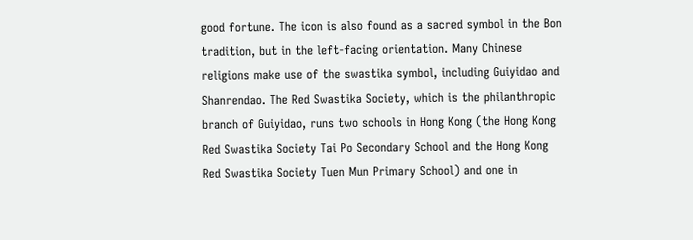good fortune. The icon is also found as a sacred symbol in the Bon tradition, but in the left-facing orientation. Many Chinese religions make use of the swastika symbol, including Guiyidao and Shanrendao. The Red Swastika Society, which is the philanthropic branch of Guiyidao, runs two schools in Hong Kong (the Hong Kong Red Swastika Society Tai Po Secondary School and the Hong Kong Red Swastika Society Tuen Mun Primary School) and one in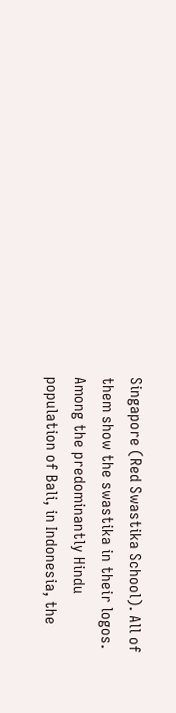Singapore (Red Swastika School). All of them show the swastika in their logos. Among the predominantly Hindu population of Bali, in Indonesia, the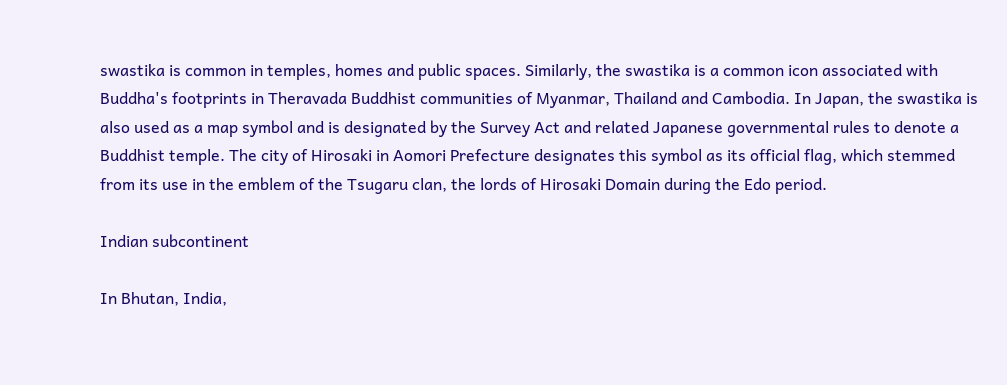swastika is common in temples, homes and public spaces. Similarly, the swastika is a common icon associated with Buddha's footprints in Theravada Buddhist communities of Myanmar, Thailand and Cambodia. In Japan, the swastika is also used as a map symbol and is designated by the Survey Act and related Japanese governmental rules to denote a Buddhist temple. The city of Hirosaki in Aomori Prefecture designates this symbol as its official flag, which stemmed from its use in the emblem of the Tsugaru clan, the lords of Hirosaki Domain during the Edo period.

Indian subcontinent

In Bhutan, India,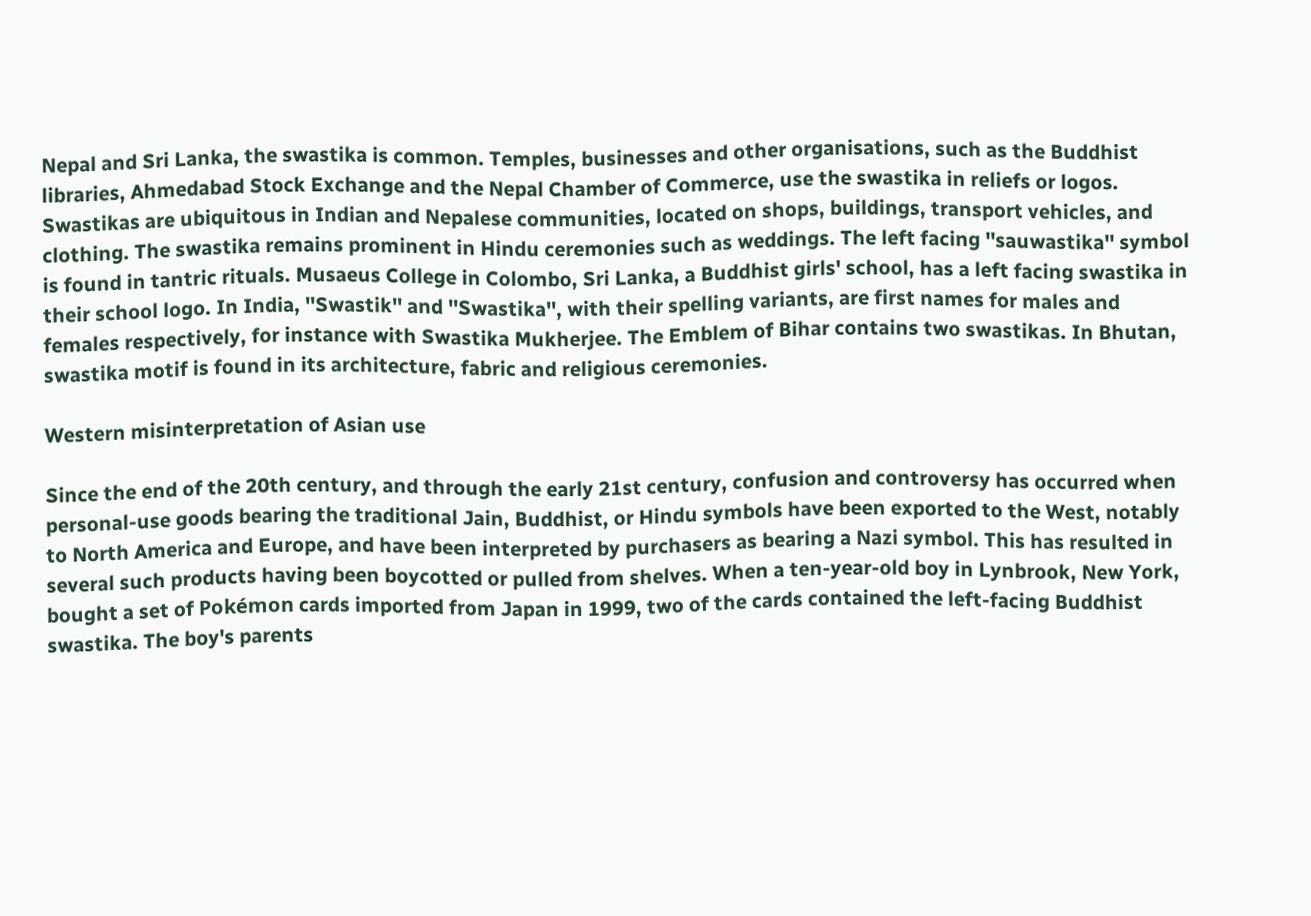Nepal and Sri Lanka, the swastika is common. Temples, businesses and other organisations, such as the Buddhist libraries, Ahmedabad Stock Exchange and the Nepal Chamber of Commerce, use the swastika in reliefs or logos. Swastikas are ubiquitous in Indian and Nepalese communities, located on shops, buildings, transport vehicles, and clothing. The swastika remains prominent in Hindu ceremonies such as weddings. The left facing ''sauwastika'' symbol is found in tantric rituals. Musaeus College in Colombo, Sri Lanka, a Buddhist girls' school, has a left facing swastika in their school logo. In India, ''Swastik'' and ''Swastika'', with their spelling variants, are first names for males and females respectively, for instance with Swastika Mukherjee. The Emblem of Bihar contains two swastikas. In Bhutan, swastika motif is found in its architecture, fabric and religious ceremonies.

Western misinterpretation of Asian use

Since the end of the 20th century, and through the early 21st century, confusion and controversy has occurred when personal-use goods bearing the traditional Jain, Buddhist, or Hindu symbols have been exported to the West, notably to North America and Europe, and have been interpreted by purchasers as bearing a Nazi symbol. This has resulted in several such products having been boycotted or pulled from shelves. When a ten-year-old boy in Lynbrook, New York, bought a set of Pokémon cards imported from Japan in 1999, two of the cards contained the left-facing Buddhist swastika. The boy's parents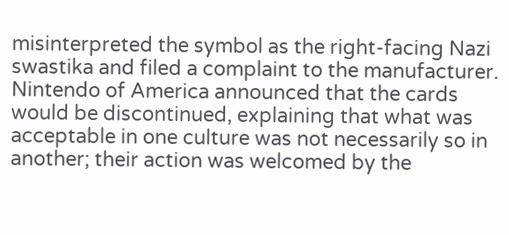misinterpreted the symbol as the right-facing Nazi swastika and filed a complaint to the manufacturer. Nintendo of America announced that the cards would be discontinued, explaining that what was acceptable in one culture was not necessarily so in another; their action was welcomed by the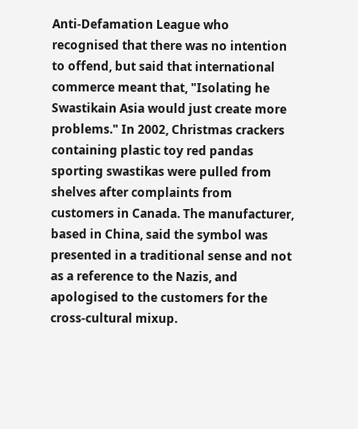Anti-Defamation League who recognised that there was no intention to offend, but said that international commerce meant that, "Isolating he Swastikain Asia would just create more problems." In 2002, Christmas crackers containing plastic toy red pandas sporting swastikas were pulled from shelves after complaints from customers in Canada. The manufacturer, based in China, said the symbol was presented in a traditional sense and not as a reference to the Nazis, and apologised to the customers for the cross-cultural mixup.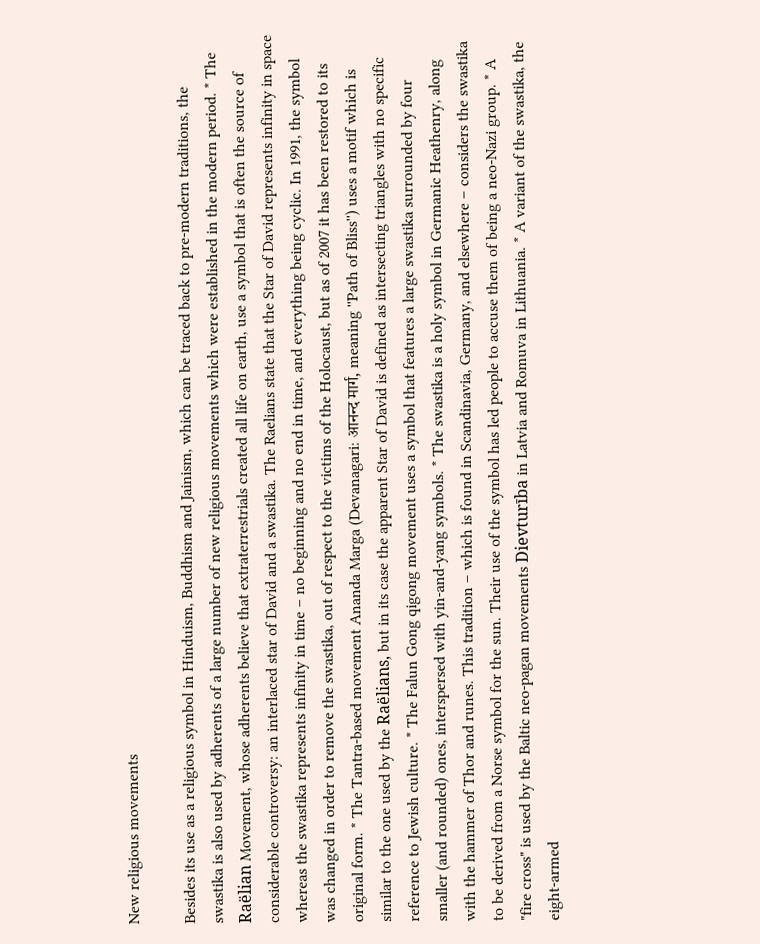New religious movements

Besides its use as a religious symbol in Hinduism, Buddhism and Jainism, which can be traced back to pre-modern traditions, the swastika is also used by adherents of a large number of new religious movements which were established in the modern period. * The Raëlian Movement, whose adherents believe that extraterrestrials created all life on earth, use a symbol that is often the source of considerable controversy: an interlaced star of David and a swastika. The Raelians state that the Star of David represents infinity in space whereas the swastika represents infinity in time – no beginning and no end in time, and everything being cyclic. In 1991, the symbol was changed in order to remove the swastika, out of respect to the victims of the Holocaust, but as of 2007 it has been restored to its original form. * The Tantra-based movement Ananda Marga (Devanagari: आनन्द मार्ग, meaning ''Path of Bliss'') uses a motif which is similar to the one used by the Raëlians, but in its case the apparent Star of David is defined as intersecting triangles with no specific reference to Jewish culture. * The Falun Gong qigong movement uses a symbol that features a large swastika surrounded by four smaller (and rounded) ones, interspersed with yin-and-yang symbols. * The swastika is a holy symbol in Germanic Heathenry, along with the hammer of Thor and runes. This tradition – which is found in Scandinavia, Germany, and elsewhere – considers the swastika to be derived from a Norse symbol for the sun. Their use of the symbol has led people to accuse them of being a neo-Nazi group. * A "fire cross" is used by the Baltic neo-pagan movements Dievturība in Latvia and Romuva in Lithuania. * A variant of the swastika, the eight-armed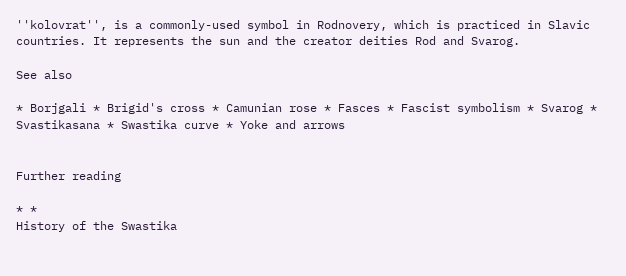''kolovrat'', is a commonly-used symbol in Rodnovery, which is practiced in Slavic countries. It represents the sun and the creator deities Rod and Svarog.

See also

* Borjgali * Brigid's cross * Camunian rose * Fasces * Fascist symbolism * Svarog * Svastikasana * Swastika curve * Yoke and arrows


Further reading

* *
History of the Swastika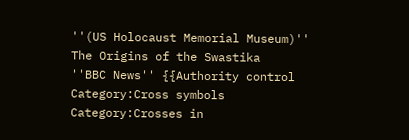''(US Holocaust Memorial Museum)''
The Origins of the Swastika
''BBC News'' {{Authority control Category:Cross symbols Category:Crosses in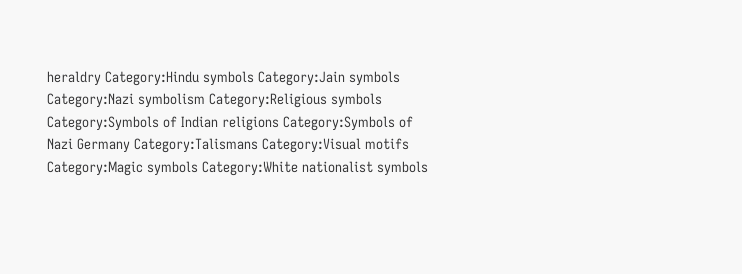heraldry Category:Hindu symbols Category:Jain symbols Category:Nazi symbolism Category:Religious symbols Category:Symbols of Indian religions Category:Symbols of Nazi Germany Category:Talismans Category:Visual motifs Category:Magic symbols Category:White nationalist symbols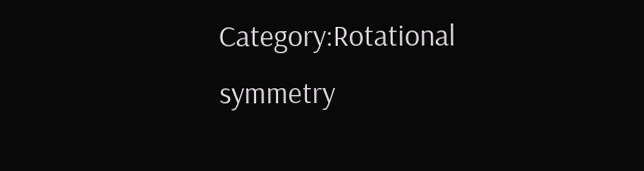Category:Rotational symmetry